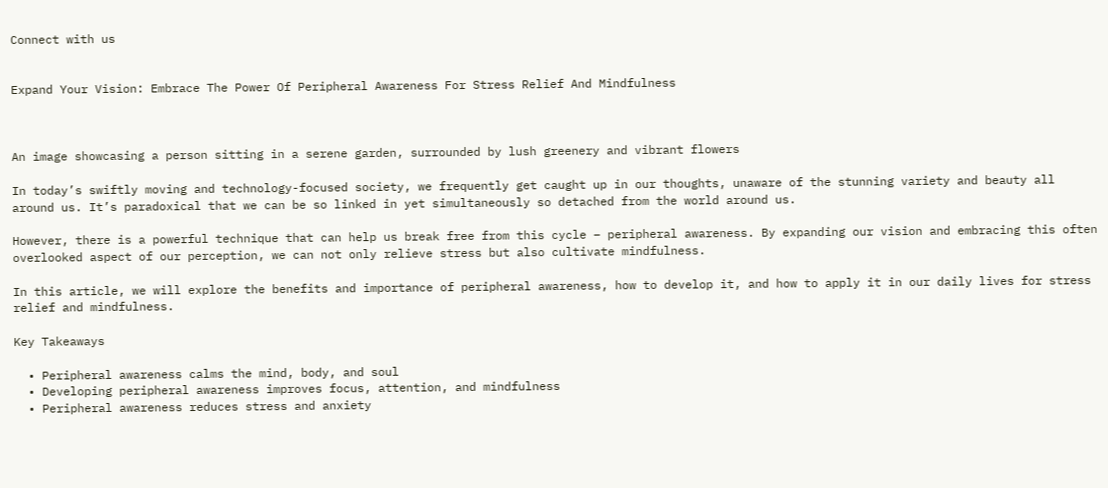Connect with us


Expand Your Vision: Embrace The Power Of Peripheral Awareness For Stress Relief And Mindfulness



An image showcasing a person sitting in a serene garden, surrounded by lush greenery and vibrant flowers

In today’s swiftly moving and technology-focused society, we frequently get caught up in our thoughts, unaware of the stunning variety and beauty all around us. It’s paradoxical that we can be so linked in yet simultaneously so detached from the world around us.

However, there is a powerful technique that can help us break free from this cycle – peripheral awareness. By expanding our vision and embracing this often overlooked aspect of our perception, we can not only relieve stress but also cultivate mindfulness.

In this article, we will explore the benefits and importance of peripheral awareness, how to develop it, and how to apply it in our daily lives for stress relief and mindfulness.

Key Takeaways

  • Peripheral awareness calms the mind, body, and soul
  • Developing peripheral awareness improves focus, attention, and mindfulness
  • Peripheral awareness reduces stress and anxiety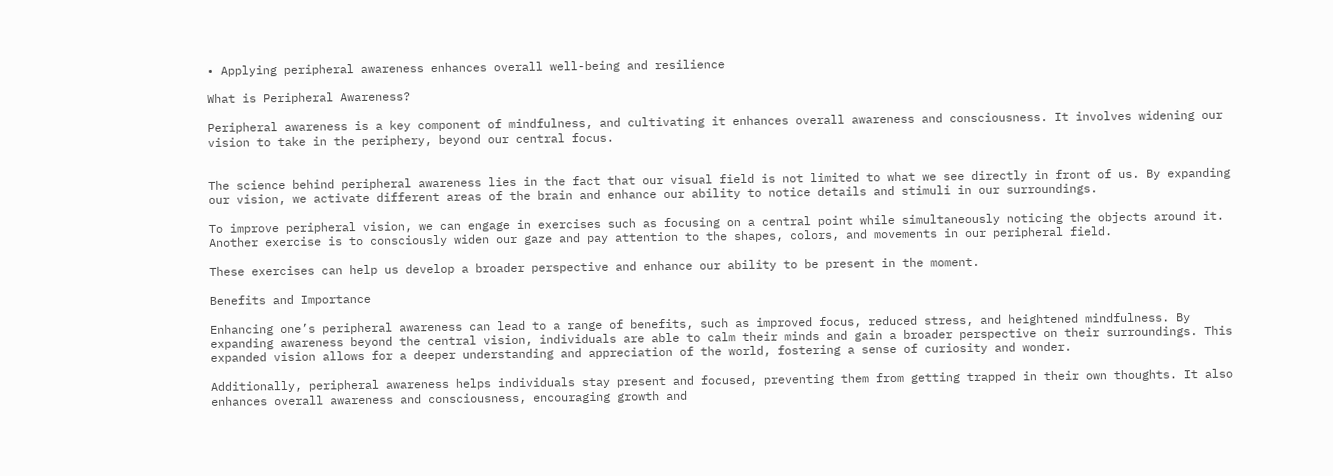• Applying peripheral awareness enhances overall well-being and resilience

What is Peripheral Awareness?

Peripheral awareness is a key component of mindfulness, and cultivating it enhances overall awareness and consciousness. It involves widening our vision to take in the periphery, beyond our central focus.


The science behind peripheral awareness lies in the fact that our visual field is not limited to what we see directly in front of us. By expanding our vision, we activate different areas of the brain and enhance our ability to notice details and stimuli in our surroundings.

To improve peripheral vision, we can engage in exercises such as focusing on a central point while simultaneously noticing the objects around it. Another exercise is to consciously widen our gaze and pay attention to the shapes, colors, and movements in our peripheral field.

These exercises can help us develop a broader perspective and enhance our ability to be present in the moment.

Benefits and Importance

Enhancing one’s peripheral awareness can lead to a range of benefits, such as improved focus, reduced stress, and heightened mindfulness. By expanding awareness beyond the central vision, individuals are able to calm their minds and gain a broader perspective on their surroundings. This expanded vision allows for a deeper understanding and appreciation of the world, fostering a sense of curiosity and wonder.

Additionally, peripheral awareness helps individuals stay present and focused, preventing them from getting trapped in their own thoughts. It also enhances overall awareness and consciousness, encouraging growth and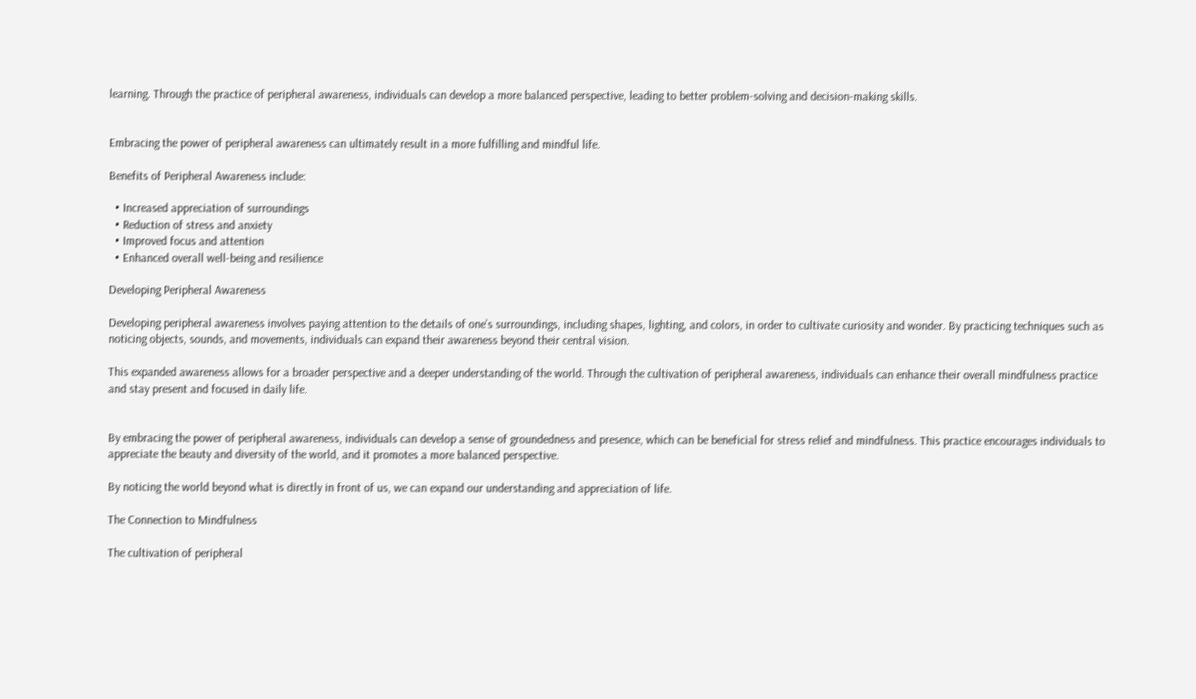learning. Through the practice of peripheral awareness, individuals can develop a more balanced perspective, leading to better problem-solving and decision-making skills.


Embracing the power of peripheral awareness can ultimately result in a more fulfilling and mindful life.

Benefits of Peripheral Awareness include:

  • Increased appreciation of surroundings
  • Reduction of stress and anxiety
  • Improved focus and attention
  • Enhanced overall well-being and resilience

Developing Peripheral Awareness

Developing peripheral awareness involves paying attention to the details of one’s surroundings, including shapes, lighting, and colors, in order to cultivate curiosity and wonder. By practicing techniques such as noticing objects, sounds, and movements, individuals can expand their awareness beyond their central vision.

This expanded awareness allows for a broader perspective and a deeper understanding of the world. Through the cultivation of peripheral awareness, individuals can enhance their overall mindfulness practice and stay present and focused in daily life.


By embracing the power of peripheral awareness, individuals can develop a sense of groundedness and presence, which can be beneficial for stress relief and mindfulness. This practice encourages individuals to appreciate the beauty and diversity of the world, and it promotes a more balanced perspective.

By noticing the world beyond what is directly in front of us, we can expand our understanding and appreciation of life.

The Connection to Mindfulness

The cultivation of peripheral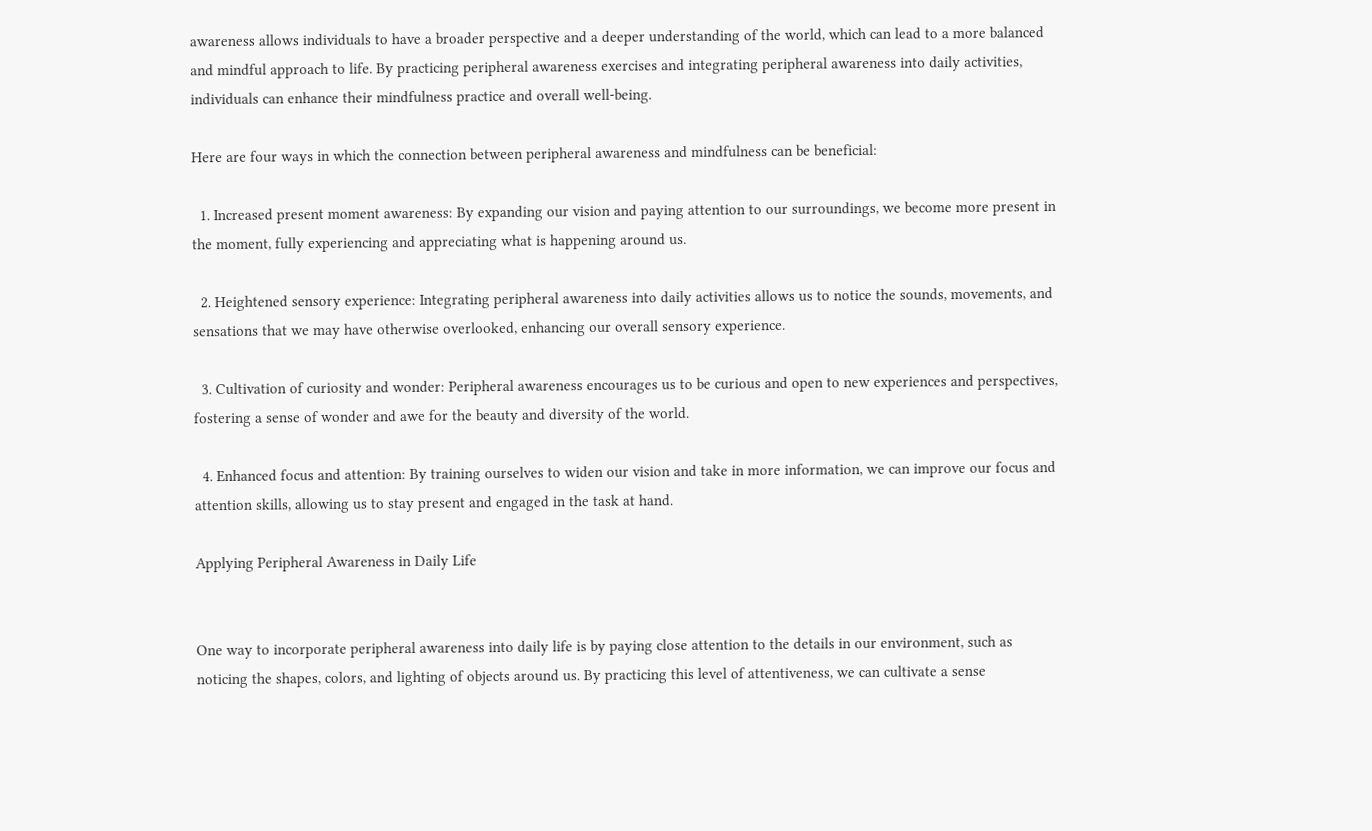awareness allows individuals to have a broader perspective and a deeper understanding of the world, which can lead to a more balanced and mindful approach to life. By practicing peripheral awareness exercises and integrating peripheral awareness into daily activities, individuals can enhance their mindfulness practice and overall well-being.

Here are four ways in which the connection between peripheral awareness and mindfulness can be beneficial:

  1. Increased present moment awareness: By expanding our vision and paying attention to our surroundings, we become more present in the moment, fully experiencing and appreciating what is happening around us.

  2. Heightened sensory experience: Integrating peripheral awareness into daily activities allows us to notice the sounds, movements, and sensations that we may have otherwise overlooked, enhancing our overall sensory experience.

  3. Cultivation of curiosity and wonder: Peripheral awareness encourages us to be curious and open to new experiences and perspectives, fostering a sense of wonder and awe for the beauty and diversity of the world.

  4. Enhanced focus and attention: By training ourselves to widen our vision and take in more information, we can improve our focus and attention skills, allowing us to stay present and engaged in the task at hand.

Applying Peripheral Awareness in Daily Life


One way to incorporate peripheral awareness into daily life is by paying close attention to the details in our environment, such as noticing the shapes, colors, and lighting of objects around us. By practicing this level of attentiveness, we can cultivate a sense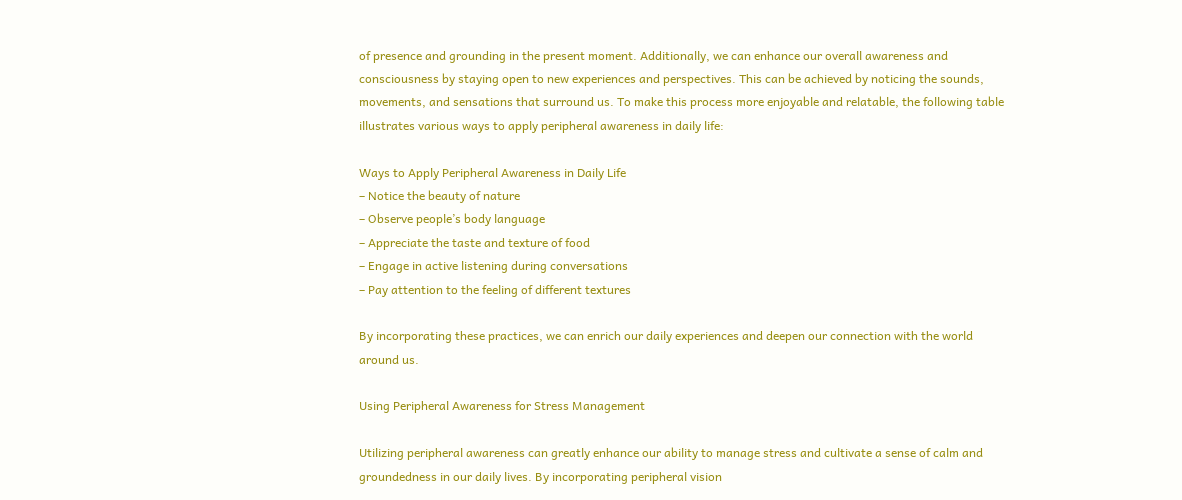of presence and grounding in the present moment. Additionally, we can enhance our overall awareness and consciousness by staying open to new experiences and perspectives. This can be achieved by noticing the sounds, movements, and sensations that surround us. To make this process more enjoyable and relatable, the following table illustrates various ways to apply peripheral awareness in daily life:

Ways to Apply Peripheral Awareness in Daily Life
– Notice the beauty of nature
– Observe people’s body language
– Appreciate the taste and texture of food
– Engage in active listening during conversations
– Pay attention to the feeling of different textures

By incorporating these practices, we can enrich our daily experiences and deepen our connection with the world around us.

Using Peripheral Awareness for Stress Management

Utilizing peripheral awareness can greatly enhance our ability to manage stress and cultivate a sense of calm and groundedness in our daily lives. By incorporating peripheral vision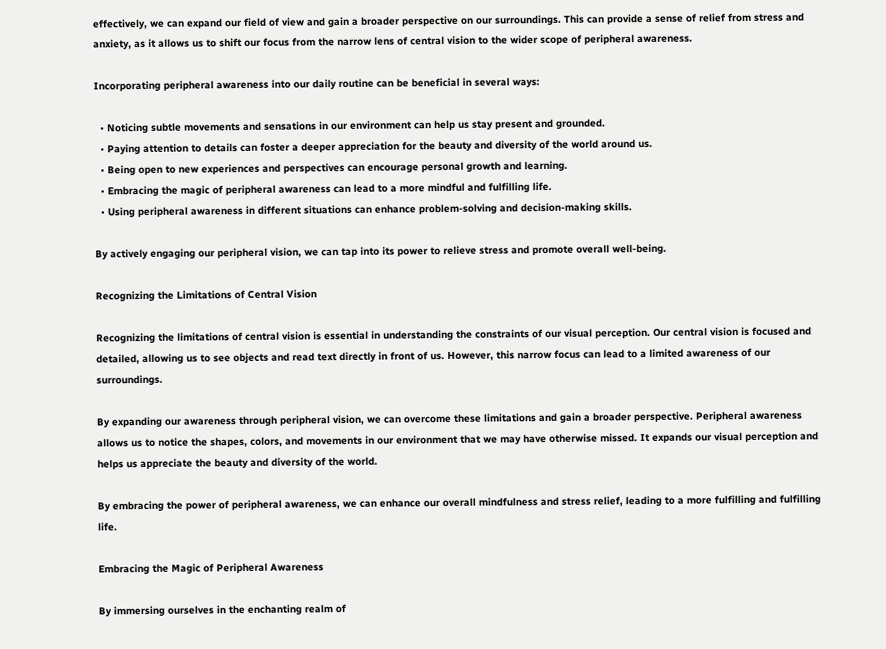effectively, we can expand our field of view and gain a broader perspective on our surroundings. This can provide a sense of relief from stress and anxiety, as it allows us to shift our focus from the narrow lens of central vision to the wider scope of peripheral awareness.

Incorporating peripheral awareness into our daily routine can be beneficial in several ways:

  • Noticing subtle movements and sensations in our environment can help us stay present and grounded.
  • Paying attention to details can foster a deeper appreciation for the beauty and diversity of the world around us.
  • Being open to new experiences and perspectives can encourage personal growth and learning.
  • Embracing the magic of peripheral awareness can lead to a more mindful and fulfilling life.
  • Using peripheral awareness in different situations can enhance problem-solving and decision-making skills.

By actively engaging our peripheral vision, we can tap into its power to relieve stress and promote overall well-being.

Recognizing the Limitations of Central Vision

Recognizing the limitations of central vision is essential in understanding the constraints of our visual perception. Our central vision is focused and detailed, allowing us to see objects and read text directly in front of us. However, this narrow focus can lead to a limited awareness of our surroundings.

By expanding our awareness through peripheral vision, we can overcome these limitations and gain a broader perspective. Peripheral awareness allows us to notice the shapes, colors, and movements in our environment that we may have otherwise missed. It expands our visual perception and helps us appreciate the beauty and diversity of the world.

By embracing the power of peripheral awareness, we can enhance our overall mindfulness and stress relief, leading to a more fulfilling and fulfilling life.

Embracing the Magic of Peripheral Awareness

By immersing ourselves in the enchanting realm of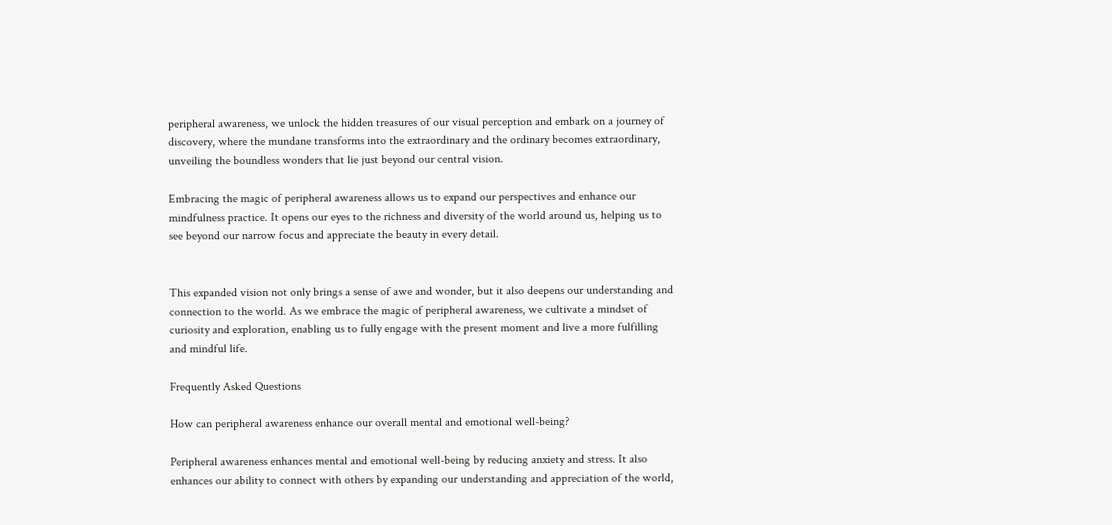peripheral awareness, we unlock the hidden treasures of our visual perception and embark on a journey of discovery, where the mundane transforms into the extraordinary and the ordinary becomes extraordinary, unveiling the boundless wonders that lie just beyond our central vision.

Embracing the magic of peripheral awareness allows us to expand our perspectives and enhance our mindfulness practice. It opens our eyes to the richness and diversity of the world around us, helping us to see beyond our narrow focus and appreciate the beauty in every detail.


This expanded vision not only brings a sense of awe and wonder, but it also deepens our understanding and connection to the world. As we embrace the magic of peripheral awareness, we cultivate a mindset of curiosity and exploration, enabling us to fully engage with the present moment and live a more fulfilling and mindful life.

Frequently Asked Questions

How can peripheral awareness enhance our overall mental and emotional well-being?

Peripheral awareness enhances mental and emotional well-being by reducing anxiety and stress. It also enhances our ability to connect with others by expanding our understanding and appreciation of the world,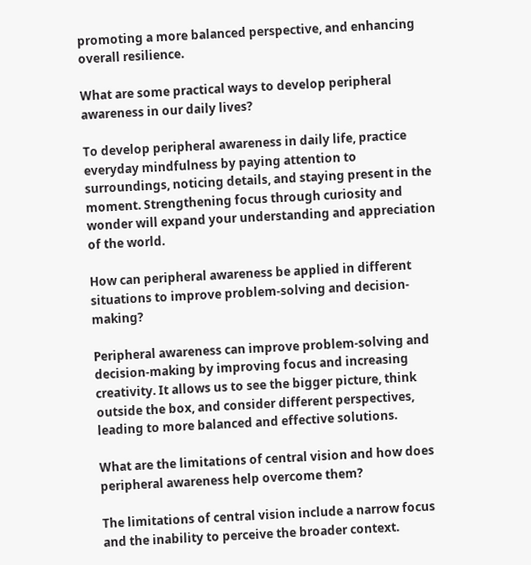promoting a more balanced perspective, and enhancing overall resilience.

What are some practical ways to develop peripheral awareness in our daily lives?

To develop peripheral awareness in daily life, practice everyday mindfulness by paying attention to surroundings, noticing details, and staying present in the moment. Strengthening focus through curiosity and wonder will expand your understanding and appreciation of the world.

How can peripheral awareness be applied in different situations to improve problem-solving and decision-making?

Peripheral awareness can improve problem-solving and decision-making by improving focus and increasing creativity. It allows us to see the bigger picture, think outside the box, and consider different perspectives, leading to more balanced and effective solutions.

What are the limitations of central vision and how does peripheral awareness help overcome them?

The limitations of central vision include a narrow focus and the inability to perceive the broader context.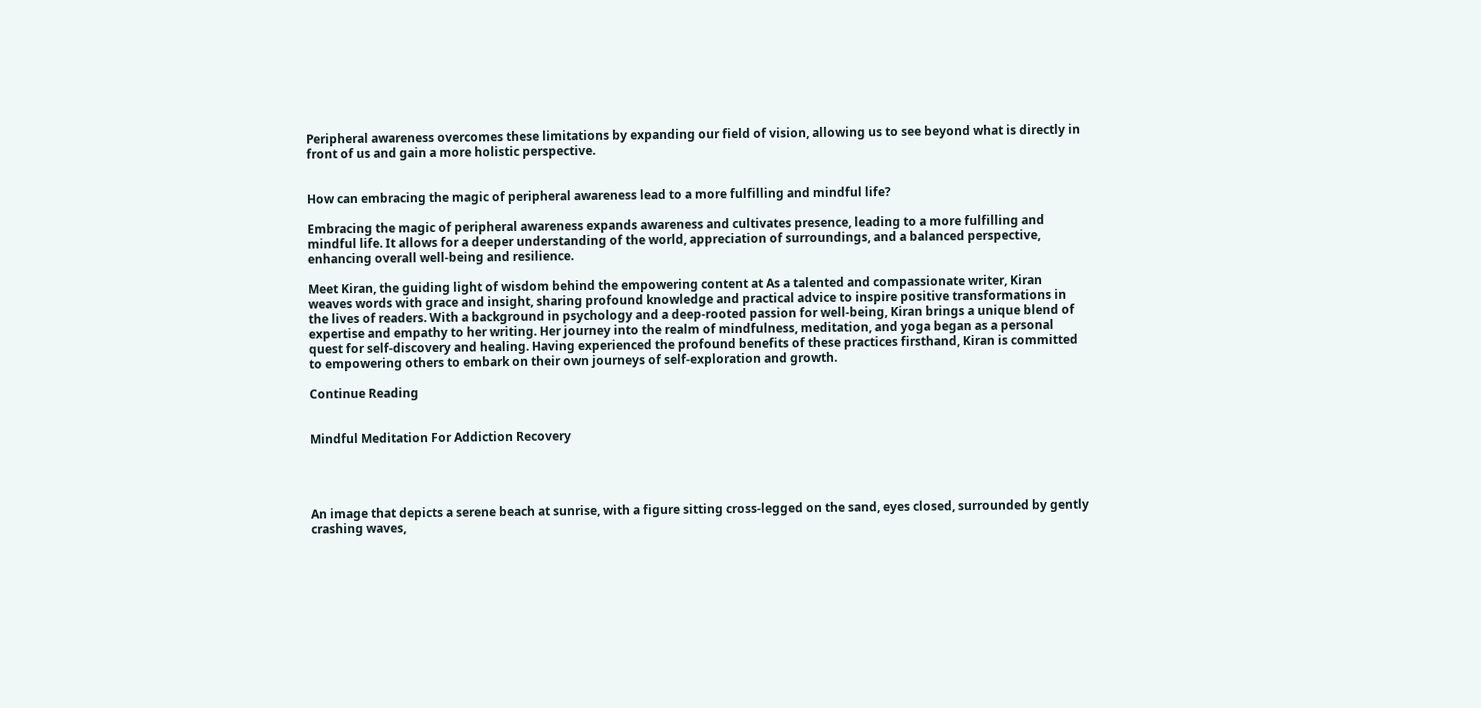Peripheral awareness overcomes these limitations by expanding our field of vision, allowing us to see beyond what is directly in front of us and gain a more holistic perspective.


How can embracing the magic of peripheral awareness lead to a more fulfilling and mindful life?

Embracing the magic of peripheral awareness expands awareness and cultivates presence, leading to a more fulfilling and mindful life. It allows for a deeper understanding of the world, appreciation of surroundings, and a balanced perspective, enhancing overall well-being and resilience.

Meet Kiran, the guiding light of wisdom behind the empowering content at As a talented and compassionate writer, Kiran weaves words with grace and insight, sharing profound knowledge and practical advice to inspire positive transformations in the lives of readers. With a background in psychology and a deep-rooted passion for well-being, Kiran brings a unique blend of expertise and empathy to her writing. Her journey into the realm of mindfulness, meditation, and yoga began as a personal quest for self-discovery and healing. Having experienced the profound benefits of these practices firsthand, Kiran is committed to empowering others to embark on their own journeys of self-exploration and growth.

Continue Reading


Mindful Meditation For Addiction Recovery




An image that depicts a serene beach at sunrise, with a figure sitting cross-legged on the sand, eyes closed, surrounded by gently crashing waves,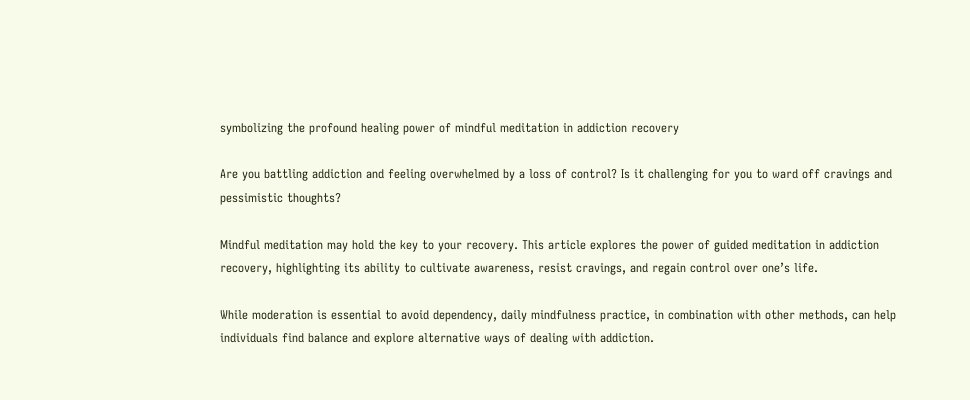symbolizing the profound healing power of mindful meditation in addiction recovery

Are you battling addiction and feeling overwhelmed by a loss of control? Is it challenging for you to ward off cravings and pessimistic thoughts?

Mindful meditation may hold the key to your recovery. This article explores the power of guided meditation in addiction recovery, highlighting its ability to cultivate awareness, resist cravings, and regain control over one’s life.

While moderation is essential to avoid dependency, daily mindfulness practice, in combination with other methods, can help individuals find balance and explore alternative ways of dealing with addiction.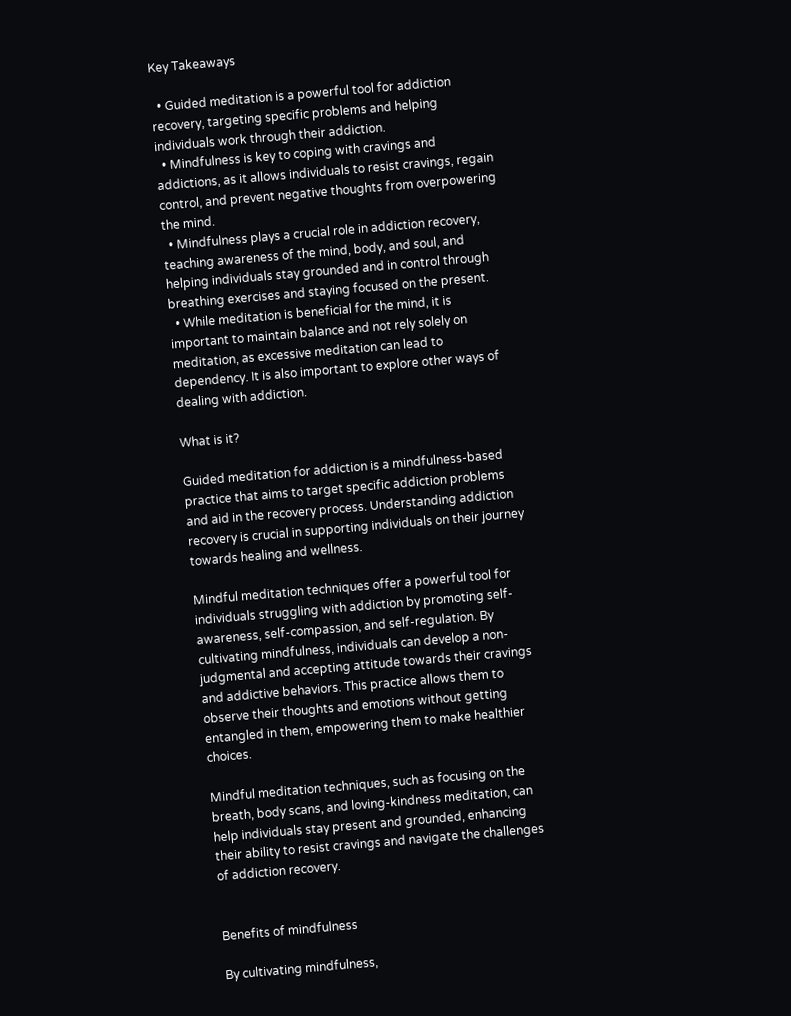Key Takeaways

  • Guided meditation is a powerful tool for addiction recovery, targeting specific problems and helping individuals work through their addiction.
  • Mindfulness is key to coping with cravings and addictions, as it allows individuals to resist cravings, regain control, and prevent negative thoughts from overpowering the mind.
  • Mindfulness plays a crucial role in addiction recovery, teaching awareness of the mind, body, and soul, and helping individuals stay grounded and in control through breathing exercises and staying focused on the present.
  • While meditation is beneficial for the mind, it is important to maintain balance and not rely solely on meditation, as excessive meditation can lead to dependency. It is also important to explore other ways of dealing with addiction.

What is it?

Guided meditation for addiction is a mindfulness-based practice that aims to target specific addiction problems and aid in the recovery process. Understanding addiction recovery is crucial in supporting individuals on their journey towards healing and wellness.

Mindful meditation techniques offer a powerful tool for individuals struggling with addiction by promoting self-awareness, self-compassion, and self-regulation. By cultivating mindfulness, individuals can develop a non-judgmental and accepting attitude towards their cravings and addictive behaviors. This practice allows them to observe their thoughts and emotions without getting entangled in them, empowering them to make healthier choices.

Mindful meditation techniques, such as focusing on the breath, body scans, and loving-kindness meditation, can help individuals stay present and grounded, enhancing their ability to resist cravings and navigate the challenges of addiction recovery.


Benefits of mindfulness

By cultivating mindfulness,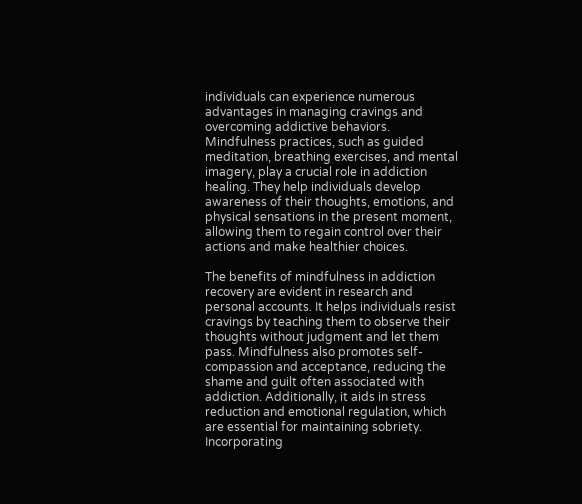individuals can experience numerous advantages in managing cravings and overcoming addictive behaviors. Mindfulness practices, such as guided meditation, breathing exercises, and mental imagery, play a crucial role in addiction healing. They help individuals develop awareness of their thoughts, emotions, and physical sensations in the present moment, allowing them to regain control over their actions and make healthier choices.

The benefits of mindfulness in addiction recovery are evident in research and personal accounts. It helps individuals resist cravings by teaching them to observe their thoughts without judgment and let them pass. Mindfulness also promotes self-compassion and acceptance, reducing the shame and guilt often associated with addiction. Additionally, it aids in stress reduction and emotional regulation, which are essential for maintaining sobriety. Incorporating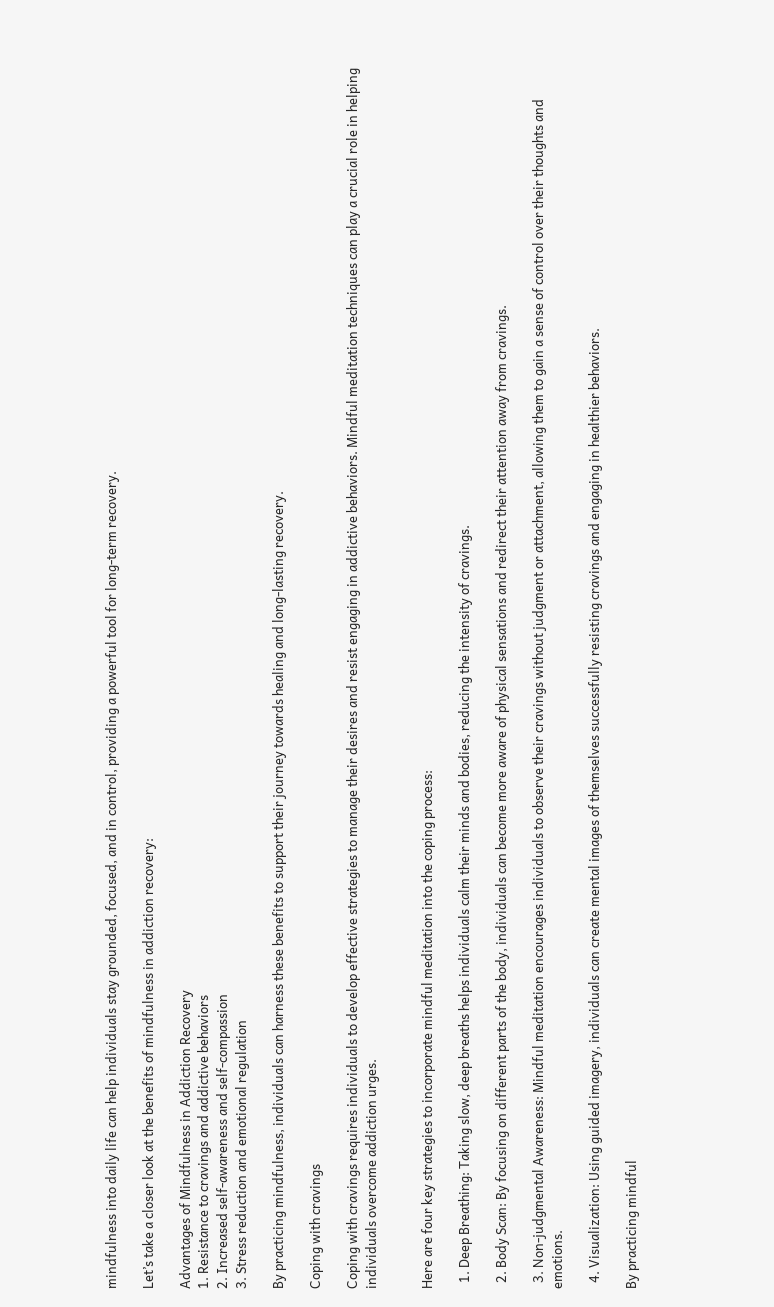mindfulness into daily life can help individuals stay grounded, focused, and in control, providing a powerful tool for long-term recovery.

Let’s take a closer look at the benefits of mindfulness in addiction recovery:

Advantages of Mindfulness in Addiction Recovery
1. Resistance to cravings and addictive behaviors
2. Increased self-awareness and self-compassion
3. Stress reduction and emotional regulation

By practicing mindfulness, individuals can harness these benefits to support their journey towards healing and long-lasting recovery.

Coping with cravings

Coping with cravings requires individuals to develop effective strategies to manage their desires and resist engaging in addictive behaviors. Mindful meditation techniques can play a crucial role in helping individuals overcome addiction urges.


Here are four key strategies to incorporate mindful meditation into the coping process:

  1. Deep Breathing: Taking slow, deep breaths helps individuals calm their minds and bodies, reducing the intensity of cravings.

  2. Body Scan: By focusing on different parts of the body, individuals can become more aware of physical sensations and redirect their attention away from cravings.

  3. Non-judgmental Awareness: Mindful meditation encourages individuals to observe their cravings without judgment or attachment, allowing them to gain a sense of control over their thoughts and emotions.

  4. Visualization: Using guided imagery, individuals can create mental images of themselves successfully resisting cravings and engaging in healthier behaviors.

By practicing mindful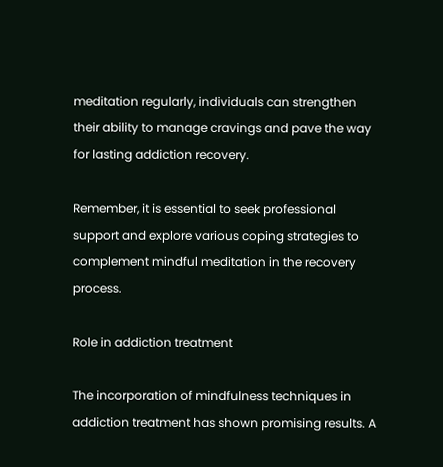meditation regularly, individuals can strengthen their ability to manage cravings and pave the way for lasting addiction recovery.

Remember, it is essential to seek professional support and explore various coping strategies to complement mindful meditation in the recovery process.

Role in addiction treatment

The incorporation of mindfulness techniques in addiction treatment has shown promising results. A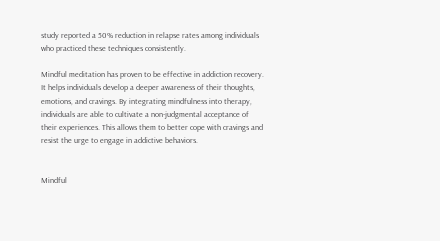study reported a 50% reduction in relapse rates among individuals who practiced these techniques consistently.

Mindful meditation has proven to be effective in addiction recovery. It helps individuals develop a deeper awareness of their thoughts, emotions, and cravings. By integrating mindfulness into therapy, individuals are able to cultivate a non-judgmental acceptance of their experiences. This allows them to better cope with cravings and resist the urge to engage in addictive behaviors.


Mindful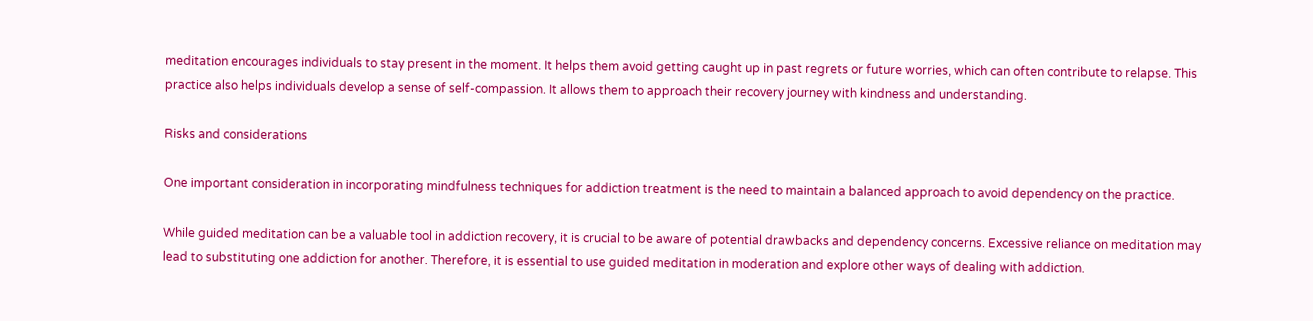meditation encourages individuals to stay present in the moment. It helps them avoid getting caught up in past regrets or future worries, which can often contribute to relapse. This practice also helps individuals develop a sense of self-compassion. It allows them to approach their recovery journey with kindness and understanding.

Risks and considerations

One important consideration in incorporating mindfulness techniques for addiction treatment is the need to maintain a balanced approach to avoid dependency on the practice.

While guided meditation can be a valuable tool in addiction recovery, it is crucial to be aware of potential drawbacks and dependency concerns. Excessive reliance on meditation may lead to substituting one addiction for another. Therefore, it is essential to use guided meditation in moderation and explore other ways of dealing with addiction.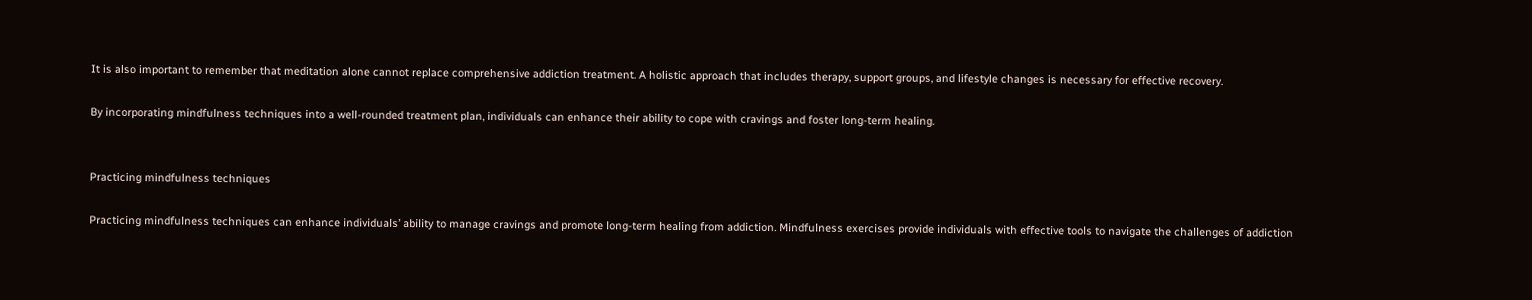It is also important to remember that meditation alone cannot replace comprehensive addiction treatment. A holistic approach that includes therapy, support groups, and lifestyle changes is necessary for effective recovery.

By incorporating mindfulness techniques into a well-rounded treatment plan, individuals can enhance their ability to cope with cravings and foster long-term healing.


Practicing mindfulness techniques

Practicing mindfulness techniques can enhance individuals’ ability to manage cravings and promote long-term healing from addiction. Mindfulness exercises provide individuals with effective tools to navigate the challenges of addiction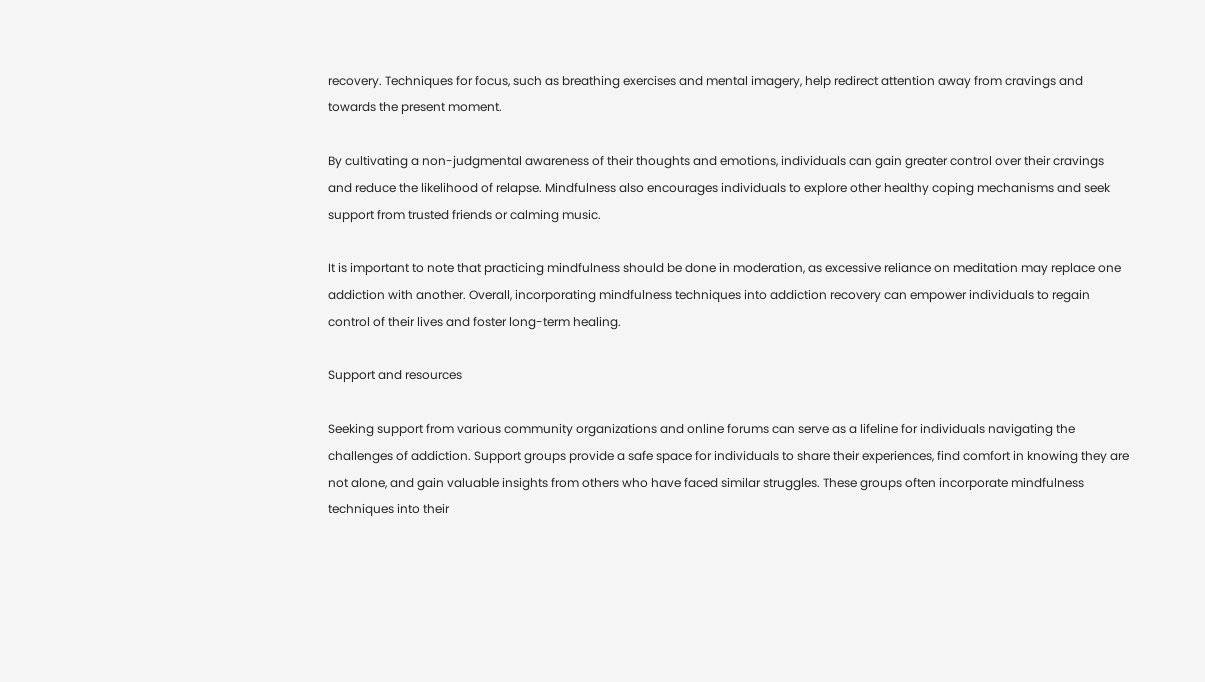recovery. Techniques for focus, such as breathing exercises and mental imagery, help redirect attention away from cravings and towards the present moment.

By cultivating a non-judgmental awareness of their thoughts and emotions, individuals can gain greater control over their cravings and reduce the likelihood of relapse. Mindfulness also encourages individuals to explore other healthy coping mechanisms and seek support from trusted friends or calming music.

It is important to note that practicing mindfulness should be done in moderation, as excessive reliance on meditation may replace one addiction with another. Overall, incorporating mindfulness techniques into addiction recovery can empower individuals to regain control of their lives and foster long-term healing.

Support and resources

Seeking support from various community organizations and online forums can serve as a lifeline for individuals navigating the challenges of addiction. Support groups provide a safe space for individuals to share their experiences, find comfort in knowing they are not alone, and gain valuable insights from others who have faced similar struggles. These groups often incorporate mindfulness techniques into their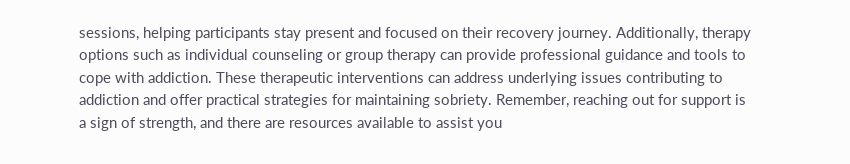sessions, helping participants stay present and focused on their recovery journey. Additionally, therapy options such as individual counseling or group therapy can provide professional guidance and tools to cope with addiction. These therapeutic interventions can address underlying issues contributing to addiction and offer practical strategies for maintaining sobriety. Remember, reaching out for support is a sign of strength, and there are resources available to assist you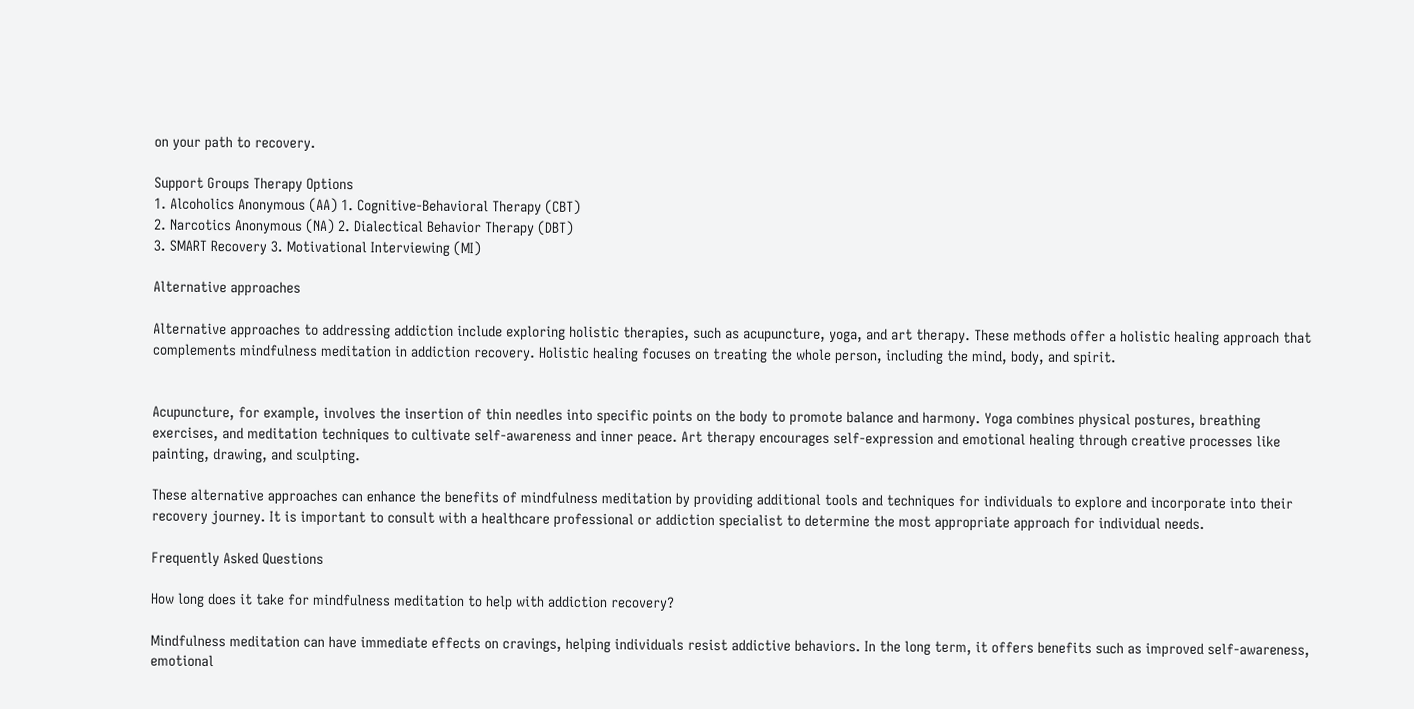on your path to recovery.

Support Groups Therapy Options
1. Alcoholics Anonymous (AA) 1. Cognitive-Behavioral Therapy (CBT)
2. Narcotics Anonymous (NA) 2. Dialectical Behavior Therapy (DBT)
3. SMART Recovery 3. Motivational Interviewing (MI)

Alternative approaches

Alternative approaches to addressing addiction include exploring holistic therapies, such as acupuncture, yoga, and art therapy. These methods offer a holistic healing approach that complements mindfulness meditation in addiction recovery. Holistic healing focuses on treating the whole person, including the mind, body, and spirit.


Acupuncture, for example, involves the insertion of thin needles into specific points on the body to promote balance and harmony. Yoga combines physical postures, breathing exercises, and meditation techniques to cultivate self-awareness and inner peace. Art therapy encourages self-expression and emotional healing through creative processes like painting, drawing, and sculpting.

These alternative approaches can enhance the benefits of mindfulness meditation by providing additional tools and techniques for individuals to explore and incorporate into their recovery journey. It is important to consult with a healthcare professional or addiction specialist to determine the most appropriate approach for individual needs.

Frequently Asked Questions

How long does it take for mindfulness meditation to help with addiction recovery?

Mindfulness meditation can have immediate effects on cravings, helping individuals resist addictive behaviors. In the long term, it offers benefits such as improved self-awareness, emotional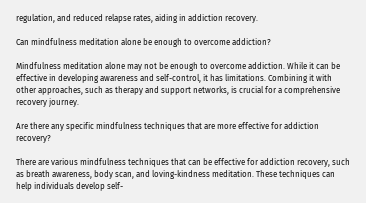regulation, and reduced relapse rates, aiding in addiction recovery.

Can mindfulness meditation alone be enough to overcome addiction?

Mindfulness meditation alone may not be enough to overcome addiction. While it can be effective in developing awareness and self-control, it has limitations. Combining it with other approaches, such as therapy and support networks, is crucial for a comprehensive recovery journey.

Are there any specific mindfulness techniques that are more effective for addiction recovery?

There are various mindfulness techniques that can be effective for addiction recovery, such as breath awareness, body scan, and loving-kindness meditation. These techniques can help individuals develop self-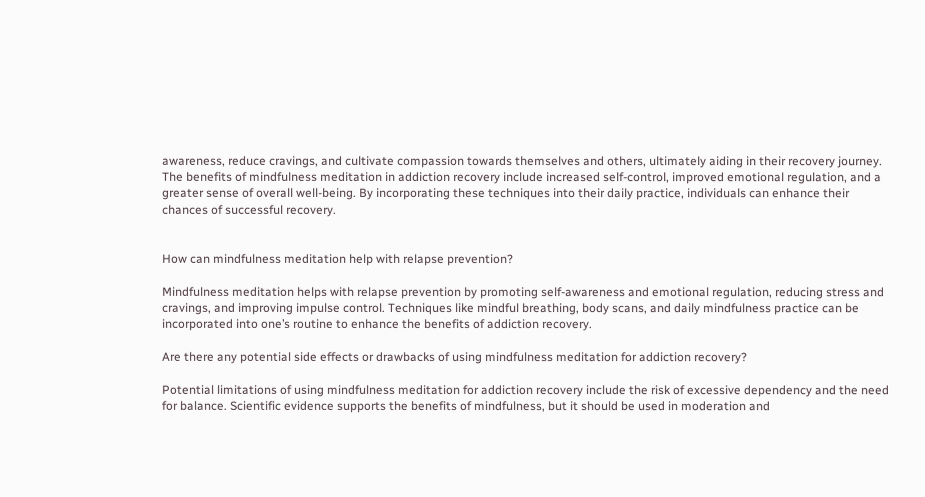awareness, reduce cravings, and cultivate compassion towards themselves and others, ultimately aiding in their recovery journey. The benefits of mindfulness meditation in addiction recovery include increased self-control, improved emotional regulation, and a greater sense of overall well-being. By incorporating these techniques into their daily practice, individuals can enhance their chances of successful recovery.


How can mindfulness meditation help with relapse prevention?

Mindfulness meditation helps with relapse prevention by promoting self-awareness and emotional regulation, reducing stress and cravings, and improving impulse control. Techniques like mindful breathing, body scans, and daily mindfulness practice can be incorporated into one’s routine to enhance the benefits of addiction recovery.

Are there any potential side effects or drawbacks of using mindfulness meditation for addiction recovery?

Potential limitations of using mindfulness meditation for addiction recovery include the risk of excessive dependency and the need for balance. Scientific evidence supports the benefits of mindfulness, but it should be used in moderation and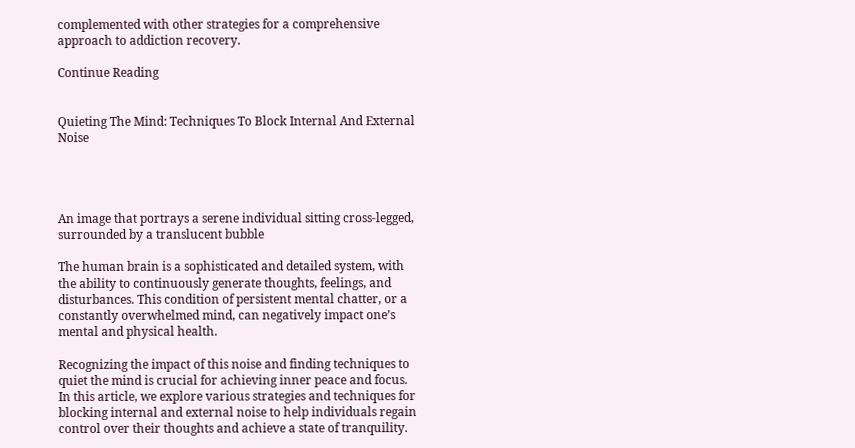complemented with other strategies for a comprehensive approach to addiction recovery.

Continue Reading


Quieting The Mind: Techniques To Block Internal And External Noise




An image that portrays a serene individual sitting cross-legged, surrounded by a translucent bubble

The human brain is a sophisticated and detailed system, with the ability to continuously generate thoughts, feelings, and disturbances. This condition of persistent mental chatter, or a constantly overwhelmed mind, can negatively impact one’s mental and physical health.

Recognizing the impact of this noise and finding techniques to quiet the mind is crucial for achieving inner peace and focus. In this article, we explore various strategies and techniques for blocking internal and external noise to help individuals regain control over their thoughts and achieve a state of tranquility.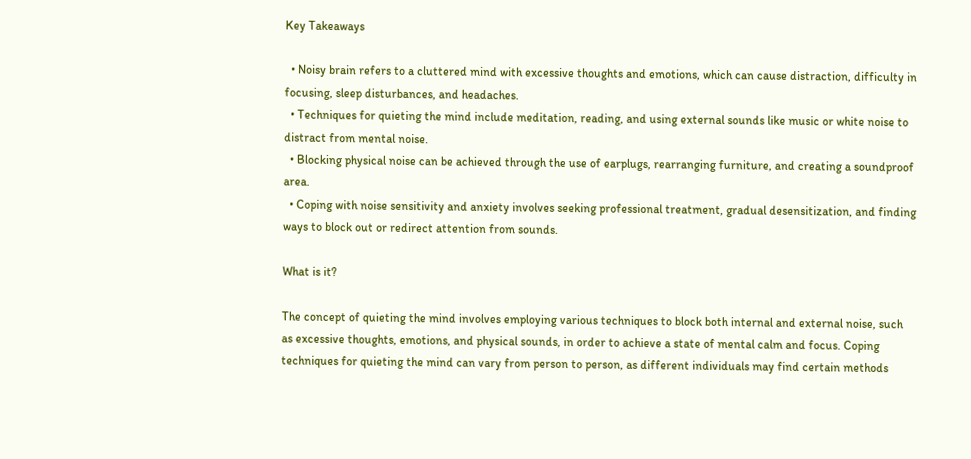Key Takeaways

  • Noisy brain refers to a cluttered mind with excessive thoughts and emotions, which can cause distraction, difficulty in focusing, sleep disturbances, and headaches.
  • Techniques for quieting the mind include meditation, reading, and using external sounds like music or white noise to distract from mental noise.
  • Blocking physical noise can be achieved through the use of earplugs, rearranging furniture, and creating a soundproof area.
  • Coping with noise sensitivity and anxiety involves seeking professional treatment, gradual desensitization, and finding ways to block out or redirect attention from sounds.

What is it?

The concept of quieting the mind involves employing various techniques to block both internal and external noise, such as excessive thoughts, emotions, and physical sounds, in order to achieve a state of mental calm and focus. Coping techniques for quieting the mind can vary from person to person, as different individuals may find certain methods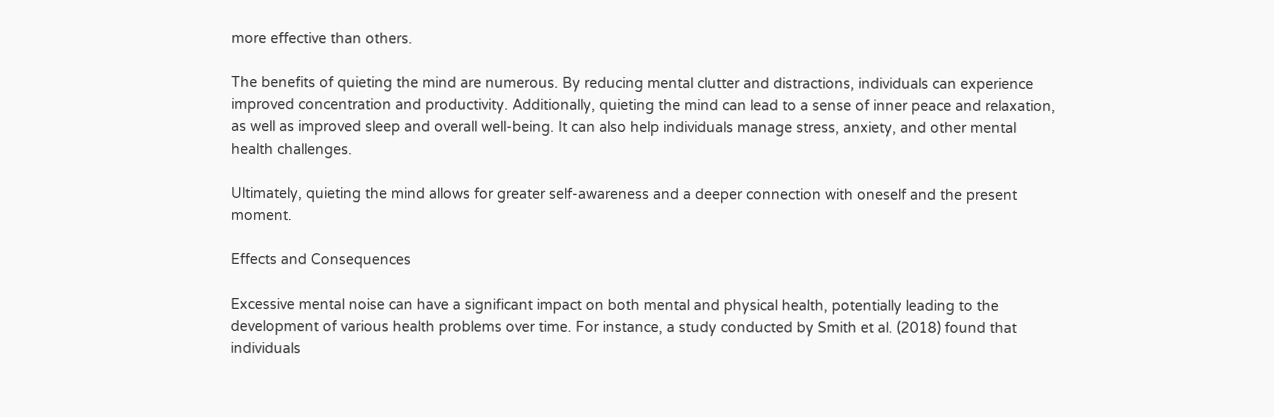more effective than others.

The benefits of quieting the mind are numerous. By reducing mental clutter and distractions, individuals can experience improved concentration and productivity. Additionally, quieting the mind can lead to a sense of inner peace and relaxation, as well as improved sleep and overall well-being. It can also help individuals manage stress, anxiety, and other mental health challenges.

Ultimately, quieting the mind allows for greater self-awareness and a deeper connection with oneself and the present moment.

Effects and Consequences

Excessive mental noise can have a significant impact on both mental and physical health, potentially leading to the development of various health problems over time. For instance, a study conducted by Smith et al. (2018) found that individuals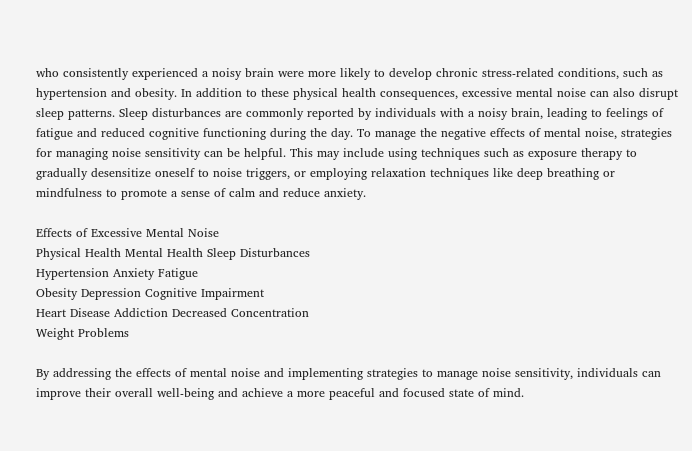who consistently experienced a noisy brain were more likely to develop chronic stress-related conditions, such as hypertension and obesity. In addition to these physical health consequences, excessive mental noise can also disrupt sleep patterns. Sleep disturbances are commonly reported by individuals with a noisy brain, leading to feelings of fatigue and reduced cognitive functioning during the day. To manage the negative effects of mental noise, strategies for managing noise sensitivity can be helpful. This may include using techniques such as exposure therapy to gradually desensitize oneself to noise triggers, or employing relaxation techniques like deep breathing or mindfulness to promote a sense of calm and reduce anxiety.

Effects of Excessive Mental Noise
Physical Health Mental Health Sleep Disturbances
Hypertension Anxiety Fatigue
Obesity Depression Cognitive Impairment
Heart Disease Addiction Decreased Concentration
Weight Problems

By addressing the effects of mental noise and implementing strategies to manage noise sensitivity, individuals can improve their overall well-being and achieve a more peaceful and focused state of mind.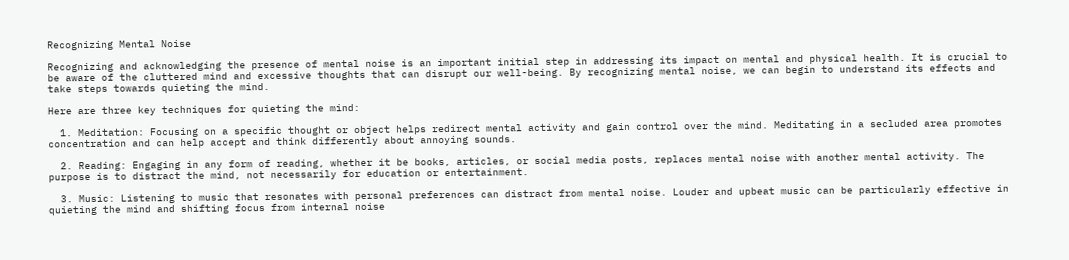Recognizing Mental Noise

Recognizing and acknowledging the presence of mental noise is an important initial step in addressing its impact on mental and physical health. It is crucial to be aware of the cluttered mind and excessive thoughts that can disrupt our well-being. By recognizing mental noise, we can begin to understand its effects and take steps towards quieting the mind.

Here are three key techniques for quieting the mind:

  1. Meditation: Focusing on a specific thought or object helps redirect mental activity and gain control over the mind. Meditating in a secluded area promotes concentration and can help accept and think differently about annoying sounds.

  2. Reading: Engaging in any form of reading, whether it be books, articles, or social media posts, replaces mental noise with another mental activity. The purpose is to distract the mind, not necessarily for education or entertainment.

  3. Music: Listening to music that resonates with personal preferences can distract from mental noise. Louder and upbeat music can be particularly effective in quieting the mind and shifting focus from internal noise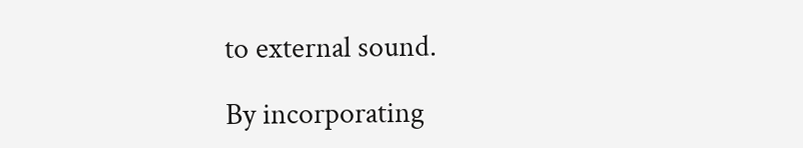to external sound.

By incorporating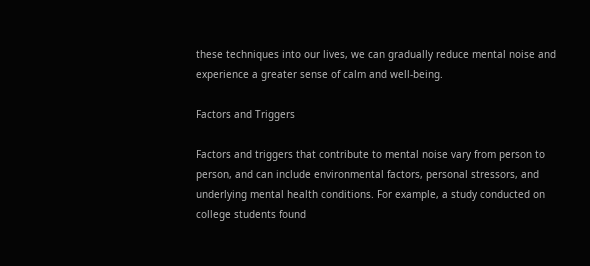these techniques into our lives, we can gradually reduce mental noise and experience a greater sense of calm and well-being.

Factors and Triggers

Factors and triggers that contribute to mental noise vary from person to person, and can include environmental factors, personal stressors, and underlying mental health conditions. For example, a study conducted on college students found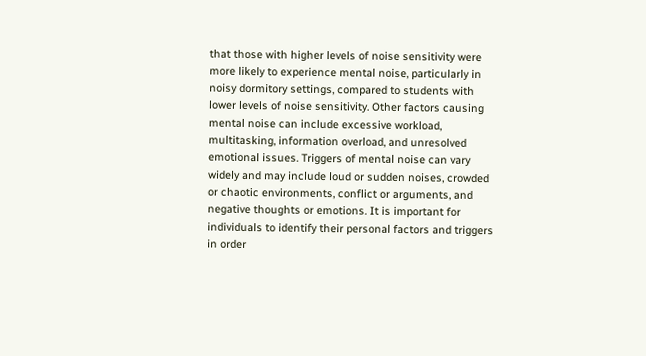that those with higher levels of noise sensitivity were more likely to experience mental noise, particularly in noisy dormitory settings, compared to students with lower levels of noise sensitivity. Other factors causing mental noise can include excessive workload, multitasking, information overload, and unresolved emotional issues. Triggers of mental noise can vary widely and may include loud or sudden noises, crowded or chaotic environments, conflict or arguments, and negative thoughts or emotions. It is important for individuals to identify their personal factors and triggers in order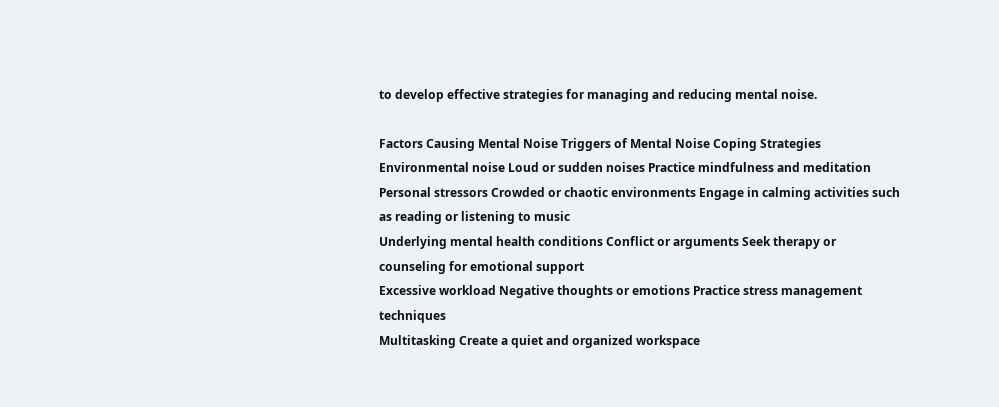to develop effective strategies for managing and reducing mental noise.

Factors Causing Mental Noise Triggers of Mental Noise Coping Strategies
Environmental noise Loud or sudden noises Practice mindfulness and meditation
Personal stressors Crowded or chaotic environments Engage in calming activities such as reading or listening to music
Underlying mental health conditions Conflict or arguments Seek therapy or counseling for emotional support
Excessive workload Negative thoughts or emotions Practice stress management techniques
Multitasking Create a quiet and organized workspace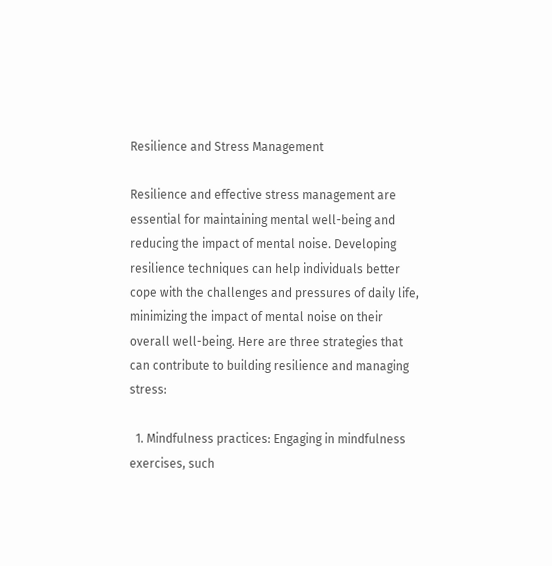Resilience and Stress Management

Resilience and effective stress management are essential for maintaining mental well-being and reducing the impact of mental noise. Developing resilience techniques can help individuals better cope with the challenges and pressures of daily life, minimizing the impact of mental noise on their overall well-being. Here are three strategies that can contribute to building resilience and managing stress:

  1. Mindfulness practices: Engaging in mindfulness exercises, such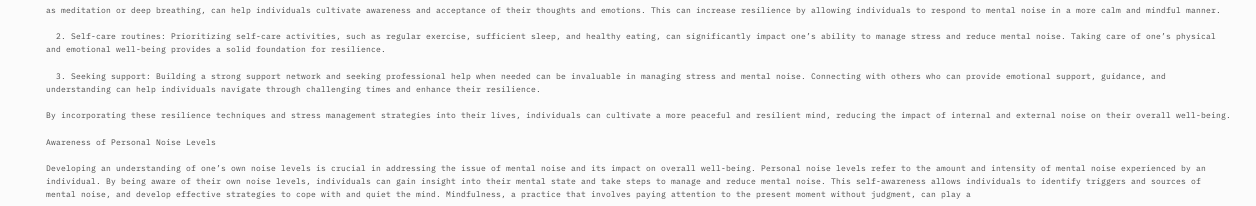as meditation or deep breathing, can help individuals cultivate awareness and acceptance of their thoughts and emotions. This can increase resilience by allowing individuals to respond to mental noise in a more calm and mindful manner.

  2. Self-care routines: Prioritizing self-care activities, such as regular exercise, sufficient sleep, and healthy eating, can significantly impact one’s ability to manage stress and reduce mental noise. Taking care of one’s physical and emotional well-being provides a solid foundation for resilience.

  3. Seeking support: Building a strong support network and seeking professional help when needed can be invaluable in managing stress and mental noise. Connecting with others who can provide emotional support, guidance, and understanding can help individuals navigate through challenging times and enhance their resilience.

By incorporating these resilience techniques and stress management strategies into their lives, individuals can cultivate a more peaceful and resilient mind, reducing the impact of internal and external noise on their overall well-being.

Awareness of Personal Noise Levels

Developing an understanding of one’s own noise levels is crucial in addressing the issue of mental noise and its impact on overall well-being. Personal noise levels refer to the amount and intensity of mental noise experienced by an individual. By being aware of their own noise levels, individuals can gain insight into their mental state and take steps to manage and reduce mental noise. This self-awareness allows individuals to identify triggers and sources of mental noise, and develop effective strategies to cope with and quiet the mind. Mindfulness, a practice that involves paying attention to the present moment without judgment, can play a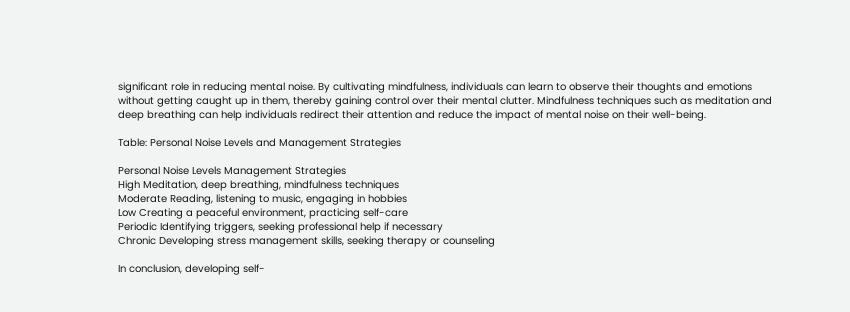significant role in reducing mental noise. By cultivating mindfulness, individuals can learn to observe their thoughts and emotions without getting caught up in them, thereby gaining control over their mental clutter. Mindfulness techniques such as meditation and deep breathing can help individuals redirect their attention and reduce the impact of mental noise on their well-being.

Table: Personal Noise Levels and Management Strategies

Personal Noise Levels Management Strategies
High Meditation, deep breathing, mindfulness techniques
Moderate Reading, listening to music, engaging in hobbies
Low Creating a peaceful environment, practicing self-care
Periodic Identifying triggers, seeking professional help if necessary
Chronic Developing stress management skills, seeking therapy or counseling

In conclusion, developing self-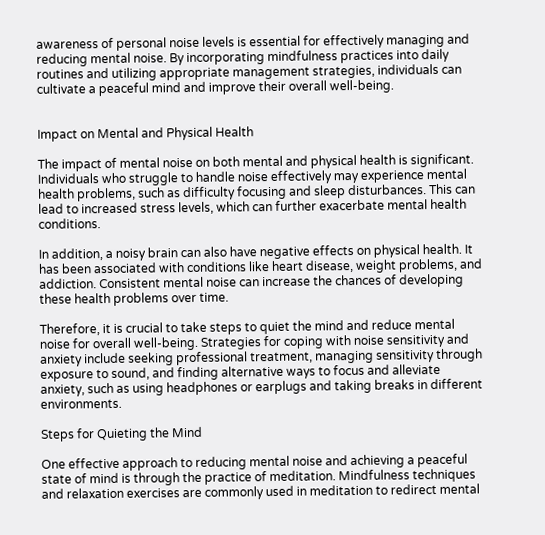awareness of personal noise levels is essential for effectively managing and reducing mental noise. By incorporating mindfulness practices into daily routines and utilizing appropriate management strategies, individuals can cultivate a peaceful mind and improve their overall well-being.


Impact on Mental and Physical Health

The impact of mental noise on both mental and physical health is significant. Individuals who struggle to handle noise effectively may experience mental health problems, such as difficulty focusing and sleep disturbances. This can lead to increased stress levels, which can further exacerbate mental health conditions.

In addition, a noisy brain can also have negative effects on physical health. It has been associated with conditions like heart disease, weight problems, and addiction. Consistent mental noise can increase the chances of developing these health problems over time.

Therefore, it is crucial to take steps to quiet the mind and reduce mental noise for overall well-being. Strategies for coping with noise sensitivity and anxiety include seeking professional treatment, managing sensitivity through exposure to sound, and finding alternative ways to focus and alleviate anxiety, such as using headphones or earplugs and taking breaks in different environments.

Steps for Quieting the Mind

One effective approach to reducing mental noise and achieving a peaceful state of mind is through the practice of meditation. Mindfulness techniques and relaxation exercises are commonly used in meditation to redirect mental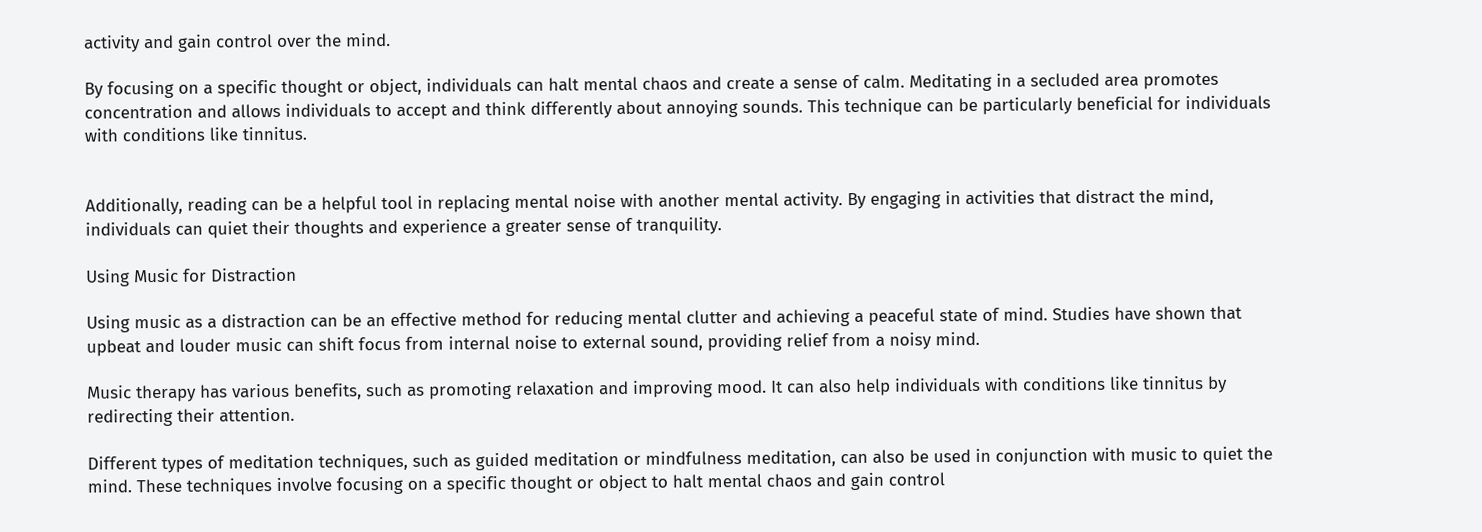activity and gain control over the mind.

By focusing on a specific thought or object, individuals can halt mental chaos and create a sense of calm. Meditating in a secluded area promotes concentration and allows individuals to accept and think differently about annoying sounds. This technique can be particularly beneficial for individuals with conditions like tinnitus.


Additionally, reading can be a helpful tool in replacing mental noise with another mental activity. By engaging in activities that distract the mind, individuals can quiet their thoughts and experience a greater sense of tranquility.

Using Music for Distraction

Using music as a distraction can be an effective method for reducing mental clutter and achieving a peaceful state of mind. Studies have shown that upbeat and louder music can shift focus from internal noise to external sound, providing relief from a noisy mind.

Music therapy has various benefits, such as promoting relaxation and improving mood. It can also help individuals with conditions like tinnitus by redirecting their attention.

Different types of meditation techniques, such as guided meditation or mindfulness meditation, can also be used in conjunction with music to quiet the mind. These techniques involve focusing on a specific thought or object to halt mental chaos and gain control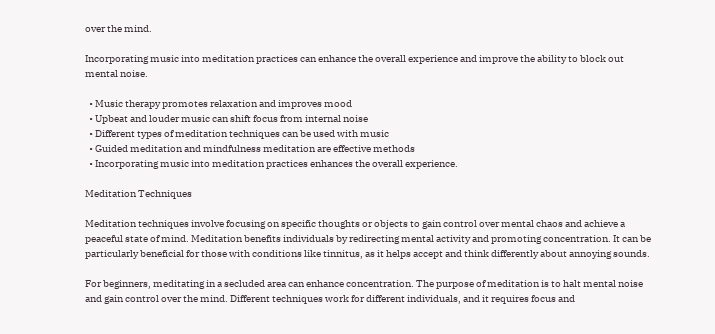over the mind.

Incorporating music into meditation practices can enhance the overall experience and improve the ability to block out mental noise.

  • Music therapy promotes relaxation and improves mood
  • Upbeat and louder music can shift focus from internal noise
  • Different types of meditation techniques can be used with music
  • Guided meditation and mindfulness meditation are effective methods
  • Incorporating music into meditation practices enhances the overall experience.

Meditation Techniques

Meditation techniques involve focusing on specific thoughts or objects to gain control over mental chaos and achieve a peaceful state of mind. Meditation benefits individuals by redirecting mental activity and promoting concentration. It can be particularly beneficial for those with conditions like tinnitus, as it helps accept and think differently about annoying sounds.

For beginners, meditating in a secluded area can enhance concentration. The purpose of meditation is to halt mental noise and gain control over the mind. Different techniques work for different individuals, and it requires focus and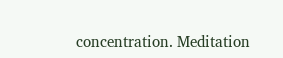concentration. Meditation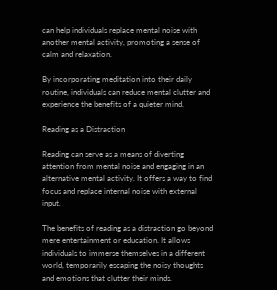can help individuals replace mental noise with another mental activity, promoting a sense of calm and relaxation.

By incorporating meditation into their daily routine, individuals can reduce mental clutter and experience the benefits of a quieter mind.

Reading as a Distraction

Reading can serve as a means of diverting attention from mental noise and engaging in an alternative mental activity. It offers a way to find focus and replace internal noise with external input.

The benefits of reading as a distraction go beyond mere entertainment or education. It allows individuals to immerse themselves in a different world, temporarily escaping the noisy thoughts and emotions that clutter their minds.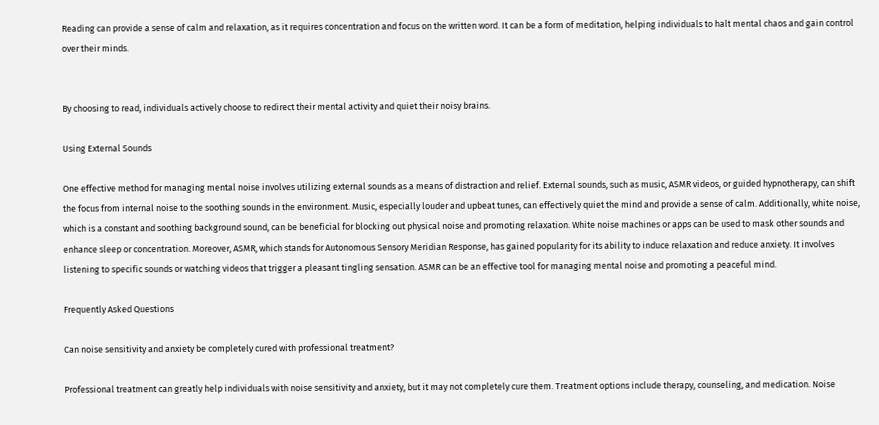Reading can provide a sense of calm and relaxation, as it requires concentration and focus on the written word. It can be a form of meditation, helping individuals to halt mental chaos and gain control over their minds.


By choosing to read, individuals actively choose to redirect their mental activity and quiet their noisy brains.

Using External Sounds

One effective method for managing mental noise involves utilizing external sounds as a means of distraction and relief. External sounds, such as music, ASMR videos, or guided hypnotherapy, can shift the focus from internal noise to the soothing sounds in the environment. Music, especially louder and upbeat tunes, can effectively quiet the mind and provide a sense of calm. Additionally, white noise, which is a constant and soothing background sound, can be beneficial for blocking out physical noise and promoting relaxation. White noise machines or apps can be used to mask other sounds and enhance sleep or concentration. Moreover, ASMR, which stands for Autonomous Sensory Meridian Response, has gained popularity for its ability to induce relaxation and reduce anxiety. It involves listening to specific sounds or watching videos that trigger a pleasant tingling sensation. ASMR can be an effective tool for managing mental noise and promoting a peaceful mind.

Frequently Asked Questions

Can noise sensitivity and anxiety be completely cured with professional treatment?

Professional treatment can greatly help individuals with noise sensitivity and anxiety, but it may not completely cure them. Treatment options include therapy, counseling, and medication. Noise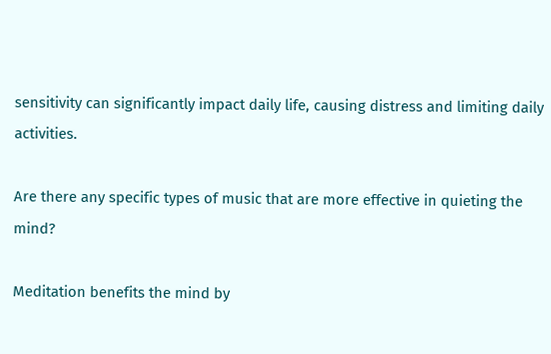sensitivity can significantly impact daily life, causing distress and limiting daily activities.

Are there any specific types of music that are more effective in quieting the mind?

Meditation benefits the mind by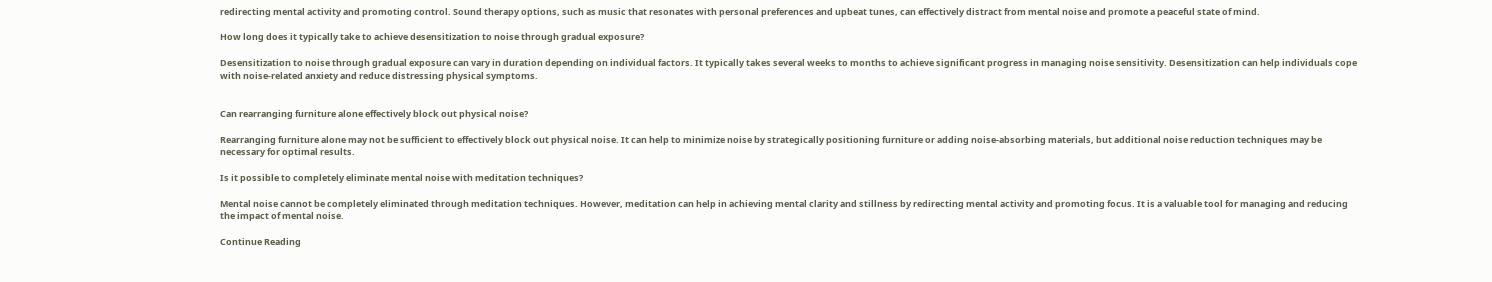redirecting mental activity and promoting control. Sound therapy options, such as music that resonates with personal preferences and upbeat tunes, can effectively distract from mental noise and promote a peaceful state of mind.

How long does it typically take to achieve desensitization to noise through gradual exposure?

Desensitization to noise through gradual exposure can vary in duration depending on individual factors. It typically takes several weeks to months to achieve significant progress in managing noise sensitivity. Desensitization can help individuals cope with noise-related anxiety and reduce distressing physical symptoms.


Can rearranging furniture alone effectively block out physical noise?

Rearranging furniture alone may not be sufficient to effectively block out physical noise. It can help to minimize noise by strategically positioning furniture or adding noise-absorbing materials, but additional noise reduction techniques may be necessary for optimal results.

Is it possible to completely eliminate mental noise with meditation techniques?

Mental noise cannot be completely eliminated through meditation techniques. However, meditation can help in achieving mental clarity and stillness by redirecting mental activity and promoting focus. It is a valuable tool for managing and reducing the impact of mental noise.

Continue Reading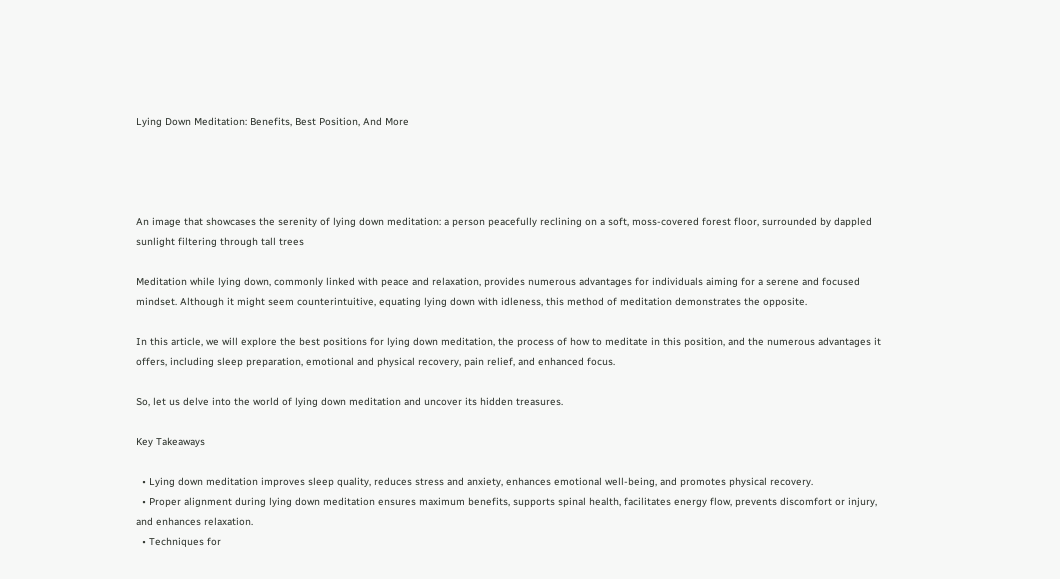Lying Down Meditation: Benefits, Best Position, And More




An image that showcases the serenity of lying down meditation: a person peacefully reclining on a soft, moss-covered forest floor, surrounded by dappled sunlight filtering through tall trees

Meditation while lying down, commonly linked with peace and relaxation, provides numerous advantages for individuals aiming for a serene and focused mindset. Although it might seem counterintuitive, equating lying down with idleness, this method of meditation demonstrates the opposite.

In this article, we will explore the best positions for lying down meditation, the process of how to meditate in this position, and the numerous advantages it offers, including sleep preparation, emotional and physical recovery, pain relief, and enhanced focus.

So, let us delve into the world of lying down meditation and uncover its hidden treasures.

Key Takeaways

  • Lying down meditation improves sleep quality, reduces stress and anxiety, enhances emotional well-being, and promotes physical recovery.
  • Proper alignment during lying down meditation ensures maximum benefits, supports spinal health, facilitates energy flow, prevents discomfort or injury, and enhances relaxation.
  • Techniques for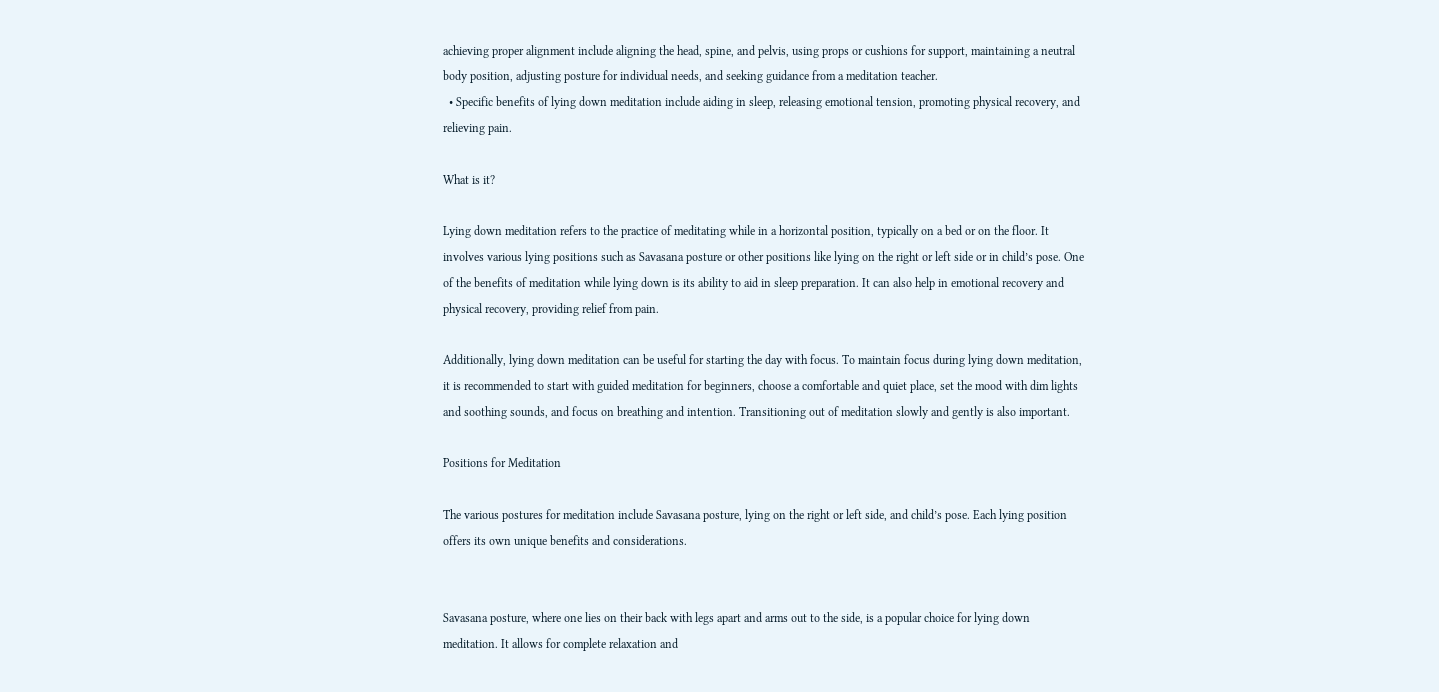achieving proper alignment include aligning the head, spine, and pelvis, using props or cushions for support, maintaining a neutral body position, adjusting posture for individual needs, and seeking guidance from a meditation teacher.
  • Specific benefits of lying down meditation include aiding in sleep, releasing emotional tension, promoting physical recovery, and relieving pain.

What is it?

Lying down meditation refers to the practice of meditating while in a horizontal position, typically on a bed or on the floor. It involves various lying positions such as Savasana posture or other positions like lying on the right or left side or in child’s pose. One of the benefits of meditation while lying down is its ability to aid in sleep preparation. It can also help in emotional recovery and physical recovery, providing relief from pain.

Additionally, lying down meditation can be useful for starting the day with focus. To maintain focus during lying down meditation, it is recommended to start with guided meditation for beginners, choose a comfortable and quiet place, set the mood with dim lights and soothing sounds, and focus on breathing and intention. Transitioning out of meditation slowly and gently is also important.

Positions for Meditation

The various postures for meditation include Savasana posture, lying on the right or left side, and child’s pose. Each lying position offers its own unique benefits and considerations.


Savasana posture, where one lies on their back with legs apart and arms out to the side, is a popular choice for lying down meditation. It allows for complete relaxation and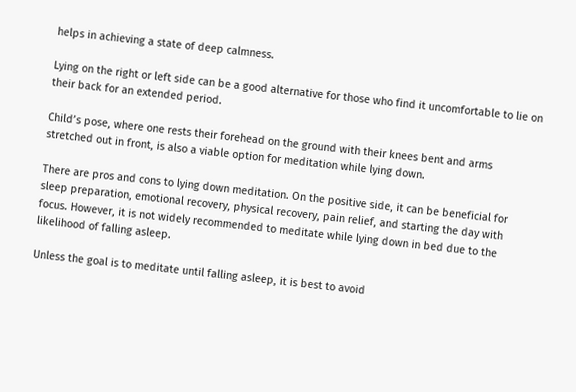helps in achieving a state of deep calmness.

Lying on the right or left side can be a good alternative for those who find it uncomfortable to lie on their back for an extended period.

Child’s pose, where one rests their forehead on the ground with their knees bent and arms stretched out in front, is also a viable option for meditation while lying down.

There are pros and cons to lying down meditation. On the positive side, it can be beneficial for sleep preparation, emotional recovery, physical recovery, pain relief, and starting the day with focus. However, it is not widely recommended to meditate while lying down in bed due to the likelihood of falling asleep.

Unless the goal is to meditate until falling asleep, it is best to avoid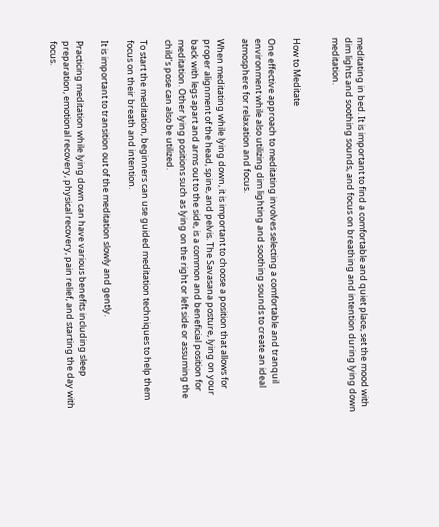meditating in bed. It is important to find a comfortable and quiet place, set the mood with dim lights and soothing sounds, and focus on breathing and intention during lying down meditation.


How to Meditate

One effective approach to meditating involves selecting a comfortable and tranquil environment while also utilizing dim lighting and soothing sounds to create an ideal atmosphere for relaxation and focus.

When meditating while lying down, it is important to choose a position that allows for proper alignment of the head, spine, and pelvis. The Savasana posture, lying on your back with legs apart and arms out to the side, is a common and beneficial position for meditation. Other lying positions such as lying on the right or left side or assuming the child’s pose can also be utilized.

To start the meditation, beginners can use guided meditation techniques to help them focus on their breath and intention.

It is important to transition out of the meditation slowly and gently.

Practicing meditation while lying down can have various benefits including sleep preparation, emotional recovery, physical recovery, pain relief, and starting the day with focus.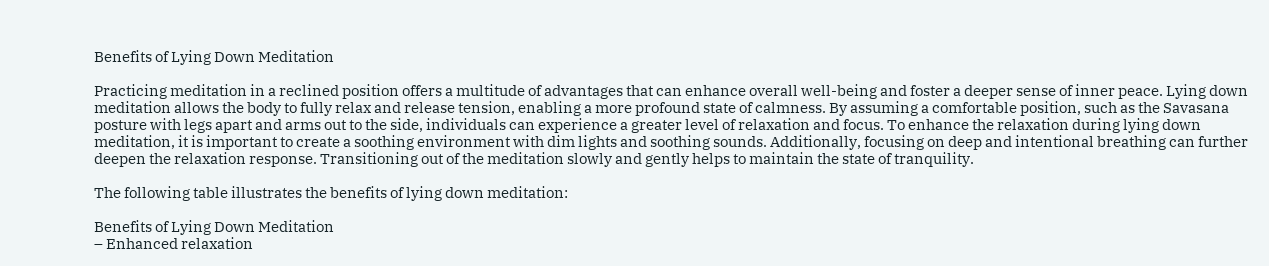Benefits of Lying Down Meditation

Practicing meditation in a reclined position offers a multitude of advantages that can enhance overall well-being and foster a deeper sense of inner peace. Lying down meditation allows the body to fully relax and release tension, enabling a more profound state of calmness. By assuming a comfortable position, such as the Savasana posture with legs apart and arms out to the side, individuals can experience a greater level of relaxation and focus. To enhance the relaxation during lying down meditation, it is important to create a soothing environment with dim lights and soothing sounds. Additionally, focusing on deep and intentional breathing can further deepen the relaxation response. Transitioning out of the meditation slowly and gently helps to maintain the state of tranquility.

The following table illustrates the benefits of lying down meditation:

Benefits of Lying Down Meditation
– Enhanced relaxation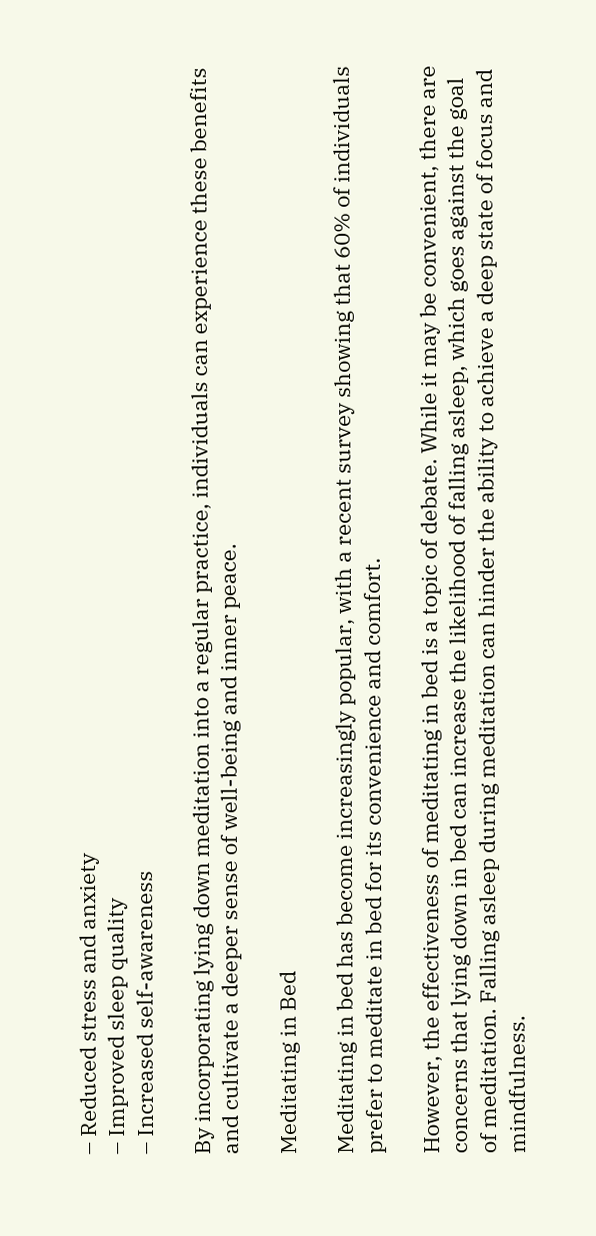– Reduced stress and anxiety
– Improved sleep quality
– Increased self-awareness

By incorporating lying down meditation into a regular practice, individuals can experience these benefits and cultivate a deeper sense of well-being and inner peace.

Meditating in Bed

Meditating in bed has become increasingly popular, with a recent survey showing that 60% of individuals prefer to meditate in bed for its convenience and comfort.

However, the effectiveness of meditating in bed is a topic of debate. While it may be convenient, there are concerns that lying down in bed can increase the likelihood of falling asleep, which goes against the goal of meditation. Falling asleep during meditation can hinder the ability to achieve a deep state of focus and mindfulness.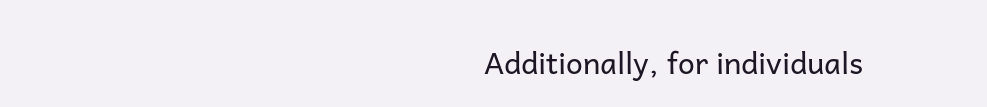Additionally, for individuals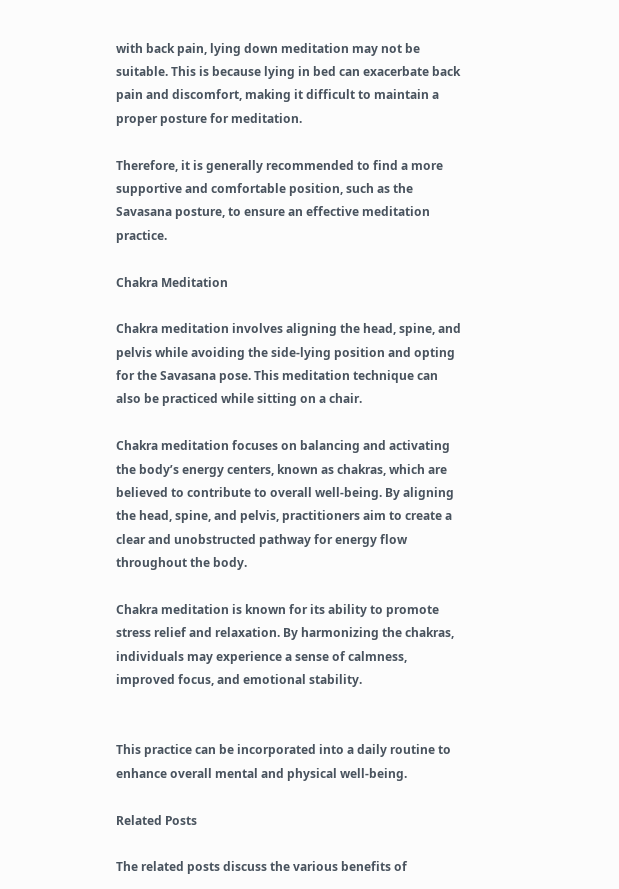with back pain, lying down meditation may not be suitable. This is because lying in bed can exacerbate back pain and discomfort, making it difficult to maintain a proper posture for meditation.

Therefore, it is generally recommended to find a more supportive and comfortable position, such as the Savasana posture, to ensure an effective meditation practice.

Chakra Meditation

Chakra meditation involves aligning the head, spine, and pelvis while avoiding the side-lying position and opting for the Savasana pose. This meditation technique can also be practiced while sitting on a chair.

Chakra meditation focuses on balancing and activating the body’s energy centers, known as chakras, which are believed to contribute to overall well-being. By aligning the head, spine, and pelvis, practitioners aim to create a clear and unobstructed pathway for energy flow throughout the body.

Chakra meditation is known for its ability to promote stress relief and relaxation. By harmonizing the chakras, individuals may experience a sense of calmness, improved focus, and emotional stability.


This practice can be incorporated into a daily routine to enhance overall mental and physical well-being.

Related Posts

The related posts discuss the various benefits of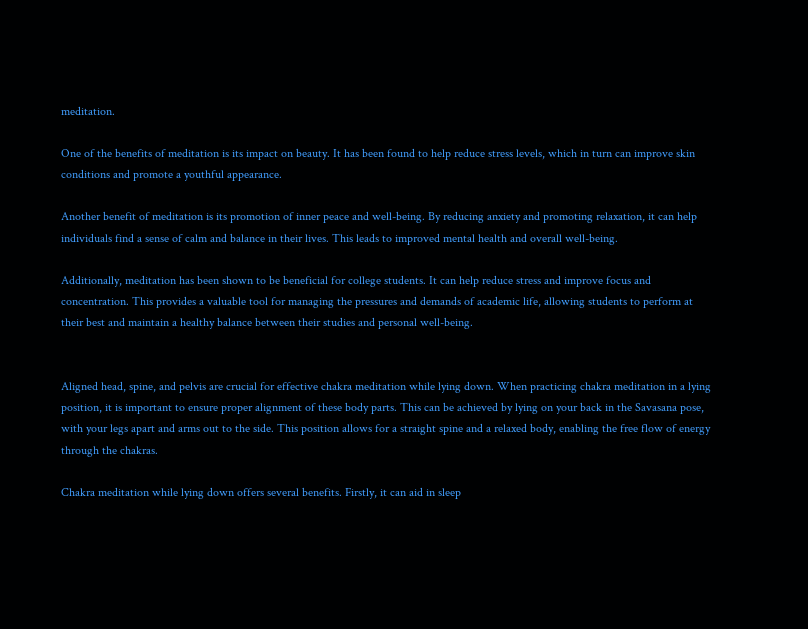meditation.

One of the benefits of meditation is its impact on beauty. It has been found to help reduce stress levels, which in turn can improve skin conditions and promote a youthful appearance.

Another benefit of meditation is its promotion of inner peace and well-being. By reducing anxiety and promoting relaxation, it can help individuals find a sense of calm and balance in their lives. This leads to improved mental health and overall well-being.

Additionally, meditation has been shown to be beneficial for college students. It can help reduce stress and improve focus and concentration. This provides a valuable tool for managing the pressures and demands of academic life, allowing students to perform at their best and maintain a healthy balance between their studies and personal well-being.


Aligned head, spine, and pelvis are crucial for effective chakra meditation while lying down. When practicing chakra meditation in a lying position, it is important to ensure proper alignment of these body parts. This can be achieved by lying on your back in the Savasana pose, with your legs apart and arms out to the side. This position allows for a straight spine and a relaxed body, enabling the free flow of energy through the chakras.

Chakra meditation while lying down offers several benefits. Firstly, it can aid in sleep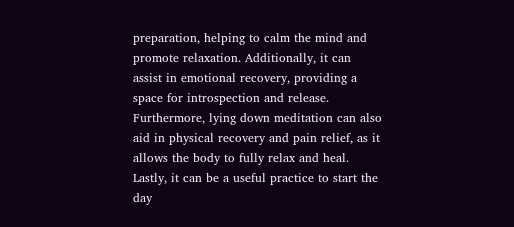preparation, helping to calm the mind and promote relaxation. Additionally, it can assist in emotional recovery, providing a space for introspection and release. Furthermore, lying down meditation can also aid in physical recovery and pain relief, as it allows the body to fully relax and heal. Lastly, it can be a useful practice to start the day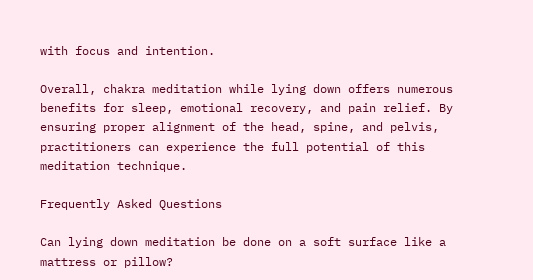with focus and intention.

Overall, chakra meditation while lying down offers numerous benefits for sleep, emotional recovery, and pain relief. By ensuring proper alignment of the head, spine, and pelvis, practitioners can experience the full potential of this meditation technique.

Frequently Asked Questions

Can lying down meditation be done on a soft surface like a mattress or pillow?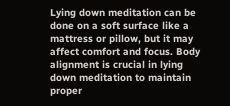Lying down meditation can be done on a soft surface like a mattress or pillow, but it may affect comfort and focus. Body alignment is crucial in lying down meditation to maintain proper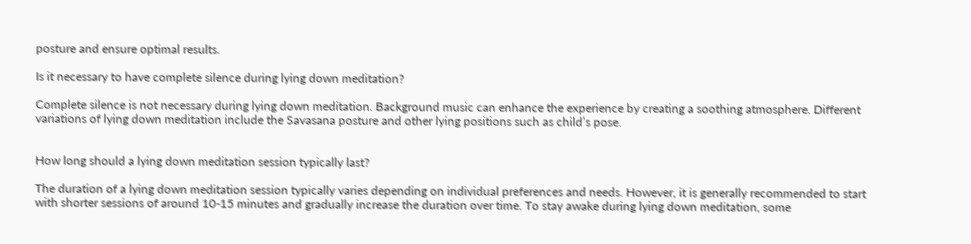posture and ensure optimal results.

Is it necessary to have complete silence during lying down meditation?

Complete silence is not necessary during lying down meditation. Background music can enhance the experience by creating a soothing atmosphere. Different variations of lying down meditation include the Savasana posture and other lying positions such as child’s pose.


How long should a lying down meditation session typically last?

The duration of a lying down meditation session typically varies depending on individual preferences and needs. However, it is generally recommended to start with shorter sessions of around 10-15 minutes and gradually increase the duration over time. To stay awake during lying down meditation, some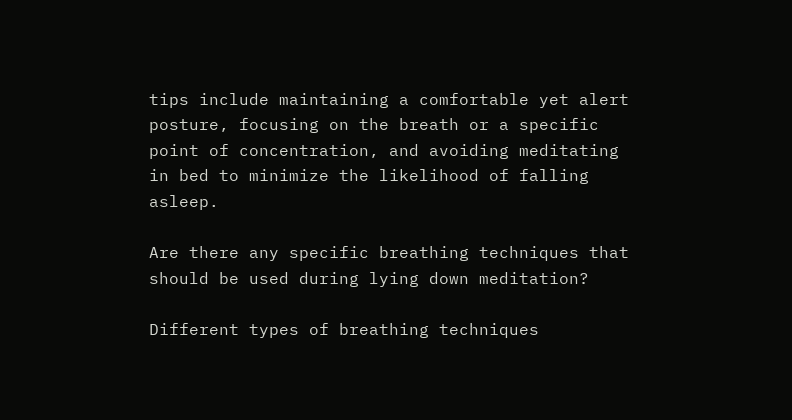tips include maintaining a comfortable yet alert posture, focusing on the breath or a specific point of concentration, and avoiding meditating in bed to minimize the likelihood of falling asleep.

Are there any specific breathing techniques that should be used during lying down meditation?

Different types of breathing techniques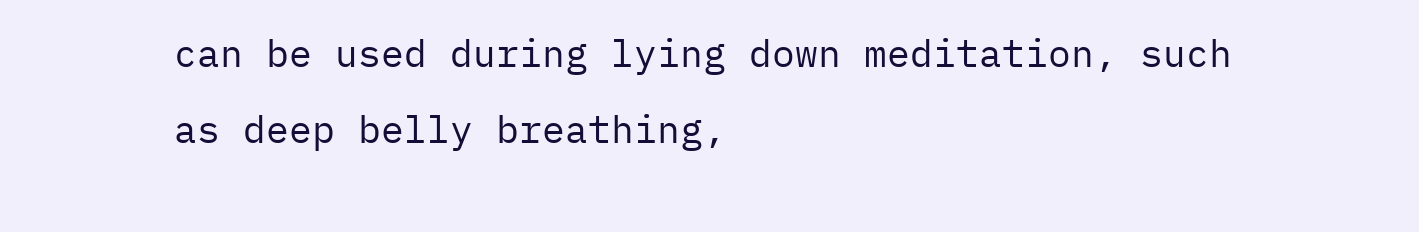can be used during lying down meditation, such as deep belly breathing,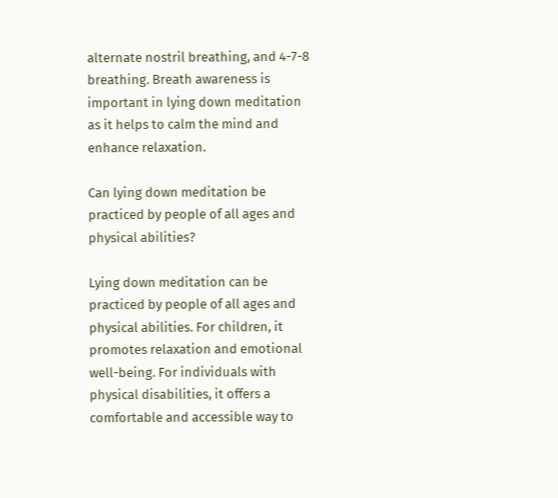alternate nostril breathing, and 4-7-8 breathing. Breath awareness is important in lying down meditation as it helps to calm the mind and enhance relaxation.

Can lying down meditation be practiced by people of all ages and physical abilities?

Lying down meditation can be practiced by people of all ages and physical abilities. For children, it promotes relaxation and emotional well-being. For individuals with physical disabilities, it offers a comfortable and accessible way to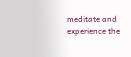meditate and experience the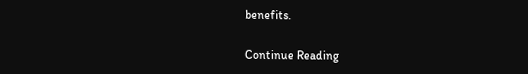benefits.

Continue Reading